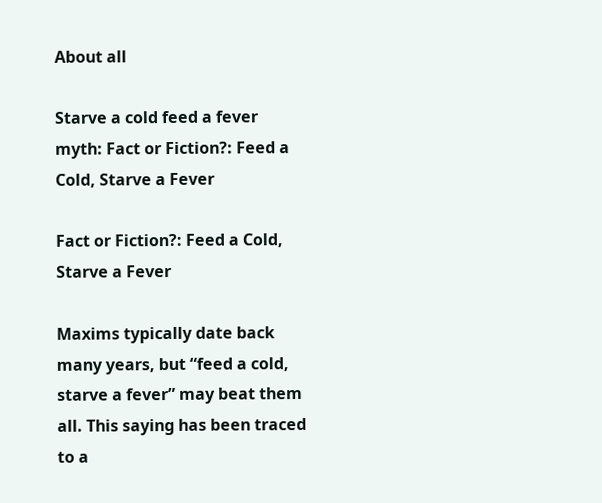About all

Starve a cold feed a fever myth: Fact or Fiction?: Feed a Cold, Starve a Fever

Fact or Fiction?: Feed a Cold, Starve a Fever

Maxims typically date back many years, but “feed a cold, starve a fever” may beat them all. This saying has been traced to a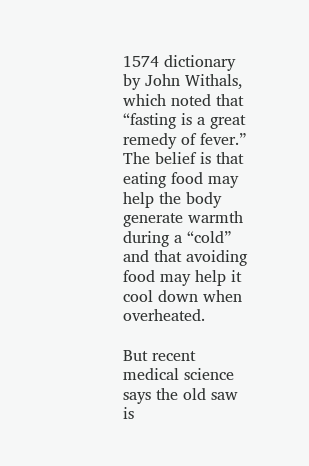1574 dictionary by John Withals, which noted that “fasting is a great remedy of fever.” The belief is that eating food may help the body generate warmth during a “cold” and that avoiding food may help it cool down when overheated.

But recent medical science says the old saw is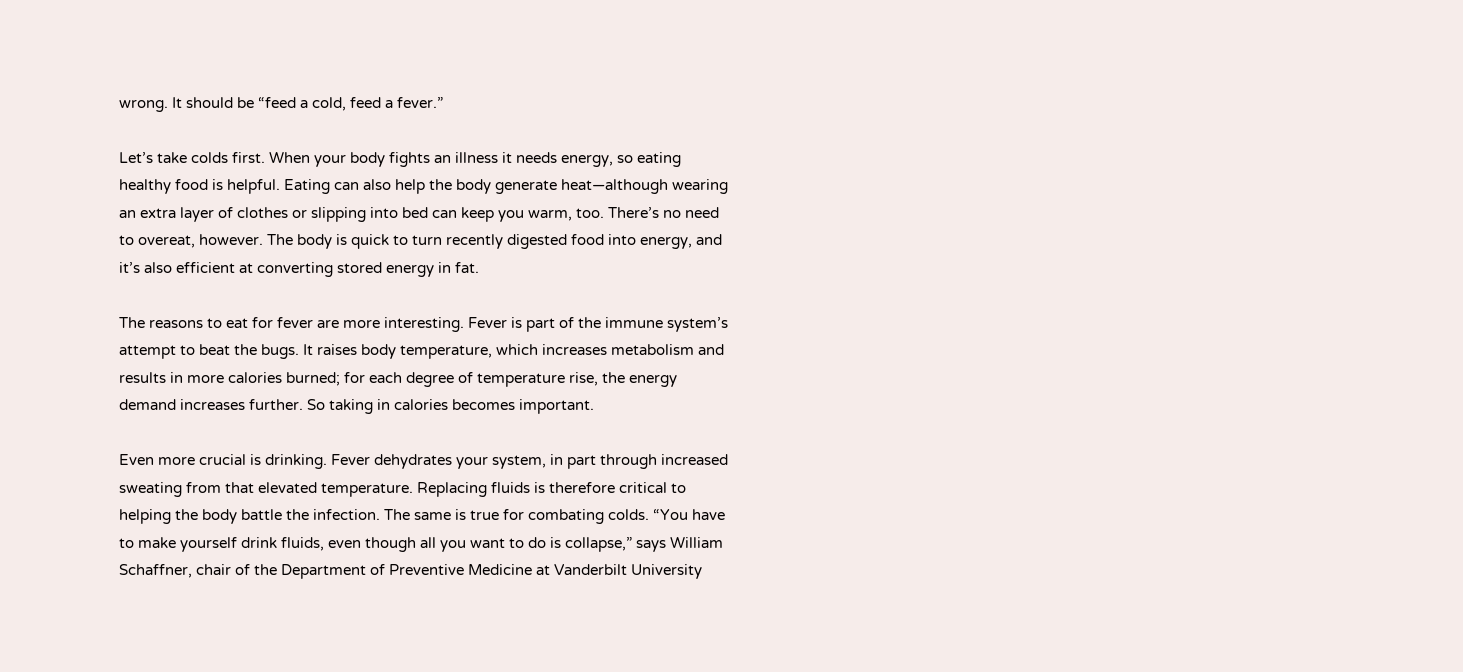wrong. It should be “feed a cold, feed a fever.”

Let’s take colds first. When your body fights an illness it needs energy, so eating healthy food is helpful. Eating can also help the body generate heat—although wearing an extra layer of clothes or slipping into bed can keep you warm, too. There’s no need to overeat, however. The body is quick to turn recently digested food into energy, and it’s also efficient at converting stored energy in fat.

The reasons to eat for fever are more interesting. Fever is part of the immune system’s attempt to beat the bugs. It raises body temperature, which increases metabolism and results in more calories burned; for each degree of temperature rise, the energy demand increases further. So taking in calories becomes important.

Even more crucial is drinking. Fever dehydrates your system, in part through increased sweating from that elevated temperature. Replacing fluids is therefore critical to helping the body battle the infection. The same is true for combating colds. “You have to make yourself drink fluids, even though all you want to do is collapse,” says William Schaffner, chair of the Department of Preventive Medicine at Vanderbilt University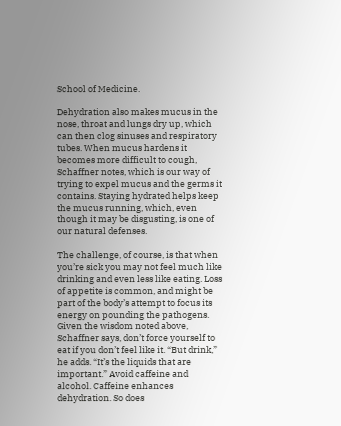School of Medicine.

Dehydration also makes mucus in the nose, throat and lungs dry up, which can then clog sinuses and respiratory tubes. When mucus hardens it becomes more difficult to cough, Schaffner notes, which is our way of trying to expel mucus and the germs it contains. Staying hydrated helps keep the mucus running, which, even though it may be disgusting, is one of our natural defenses.

The challenge, of course, is that when you’re sick you may not feel much like drinking and even less like eating. Loss of appetite is common, and might be part of the body’s attempt to focus its energy on pounding the pathogens. Given the wisdom noted above, Schaffner says, don’t force yourself to eat if you don’t feel like it. “But drink,” he adds. “It’s the liquids that are important.” Avoid caffeine and alcohol. Caffeine enhances dehydration. So does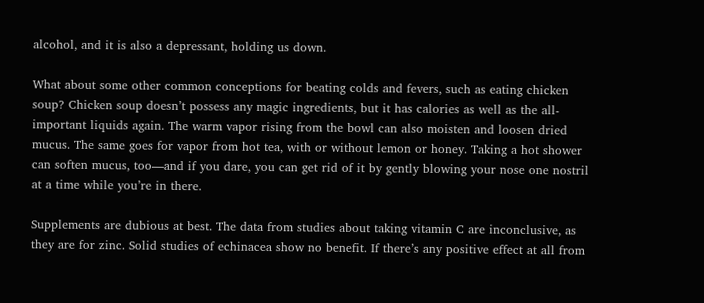alcohol, and it is also a depressant, holding us down.

What about some other common conceptions for beating colds and fevers, such as eating chicken soup? Chicken soup doesn’t possess any magic ingredients, but it has calories as well as the all-important liquids again. The warm vapor rising from the bowl can also moisten and loosen dried mucus. The same goes for vapor from hot tea, with or without lemon or honey. Taking a hot shower can soften mucus, too—and if you dare, you can get rid of it by gently blowing your nose one nostril at a time while you’re in there.

Supplements are dubious at best. The data from studies about taking vitamin C are inconclusive, as they are for zinc. Solid studies of echinacea show no benefit. If there’s any positive effect at all from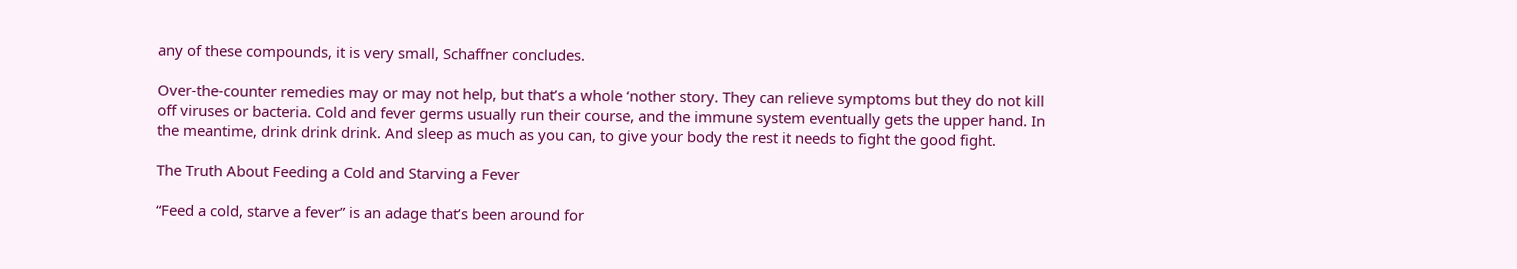any of these compounds, it is very small, Schaffner concludes.

Over-the-counter remedies may or may not help, but that’s a whole ‘nother story. They can relieve symptoms but they do not kill off viruses or bacteria. Cold and fever germs usually run their course, and the immune system eventually gets the upper hand. In the meantime, drink drink drink. And sleep as much as you can, to give your body the rest it needs to fight the good fight.

The Truth About Feeding a Cold and Starving a Fever

“Feed a cold, starve a fever” is an adage that’s been around for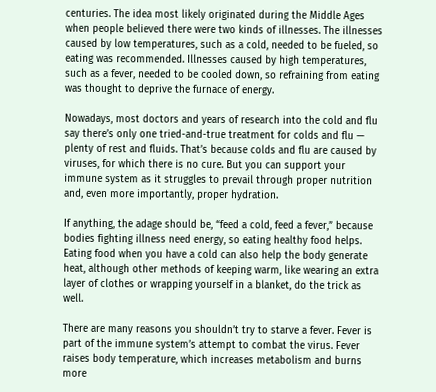centuries. The idea most likely originated during the Middle Ages when people believed there were two kinds of illnesses. The illnesses caused by low temperatures, such as a cold, needed to be fueled, so eating was recommended. Illnesses caused by high temperatures, such as a fever, needed to be cooled down, so refraining from eating was thought to deprive the furnace of energy.

Nowadays, most doctors and years of research into the cold and flu say there’s only one tried-and-true treatment for colds and flu — plenty of rest and fluids. That’s because colds and flu are caused by viruses, for which there is no cure. But you can support your immune system as it struggles to prevail through proper nutrition and, even more importantly, proper hydration.

If anything, the adage should be, “feed a cold, feed a fever,” because bodies fighting illness need energy, so eating healthy food helps. Eating food when you have a cold can also help the body generate heat, although other methods of keeping warm, like wearing an extra layer of clothes or wrapping yourself in a blanket, do the trick as well.

There are many reasons you shouldn’t try to starve a fever. Fever is part of the immune system’s attempt to combat the virus. Fever raises body temperature, which increases metabolism and burns more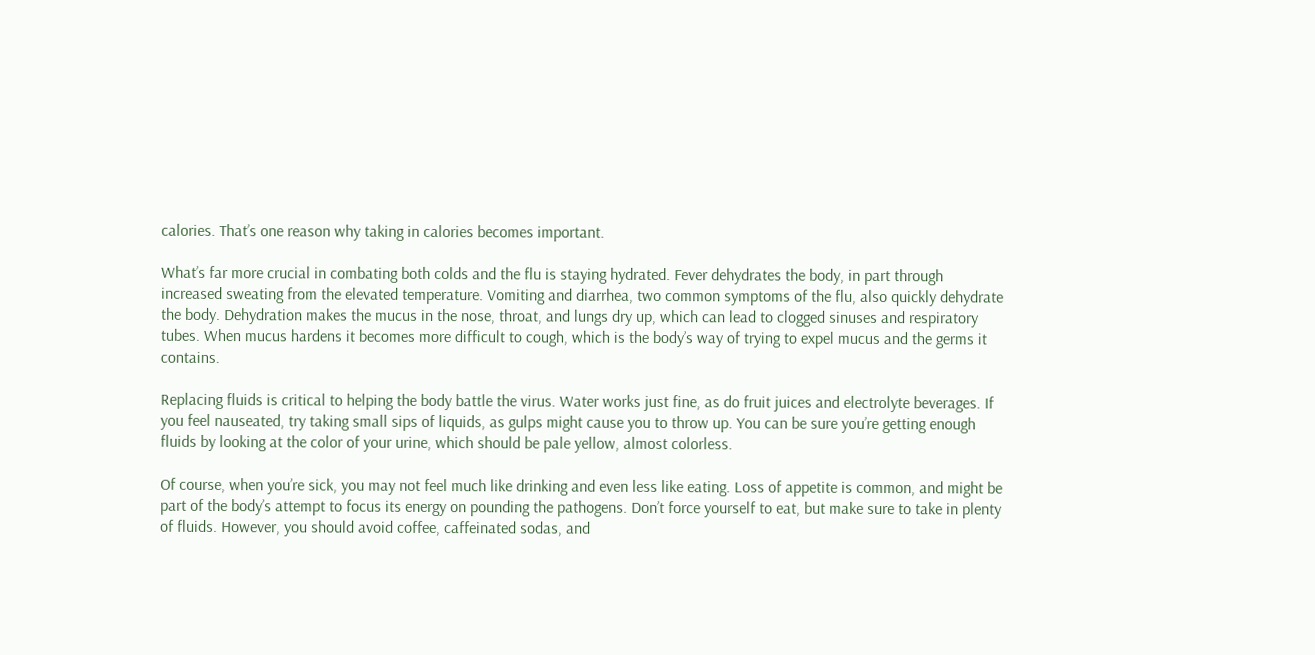calories. That’s one reason why taking in calories becomes important.

What’s far more crucial in combating both colds and the flu is staying hydrated. Fever dehydrates the body, in part through increased sweating from the elevated temperature. Vomiting and diarrhea, two common symptoms of the flu, also quickly dehydrate the body. Dehydration makes the mucus in the nose, throat, and lungs dry up, which can lead to clogged sinuses and respiratory tubes. When mucus hardens it becomes more difficult to cough, which is the body’s way of trying to expel mucus and the germs it contains.

Replacing fluids is critical to helping the body battle the virus. Water works just fine, as do fruit juices and electrolyte beverages. If you feel nauseated, try taking small sips of liquids, as gulps might cause you to throw up. You can be sure you’re getting enough fluids by looking at the color of your urine, which should be pale yellow, almost colorless.

Of course, when you’re sick, you may not feel much like drinking and even less like eating. Loss of appetite is common, and might be part of the body’s attempt to focus its energy on pounding the pathogens. Don’t force yourself to eat, but make sure to take in plenty of fluids. However, you should avoid coffee, caffeinated sodas, and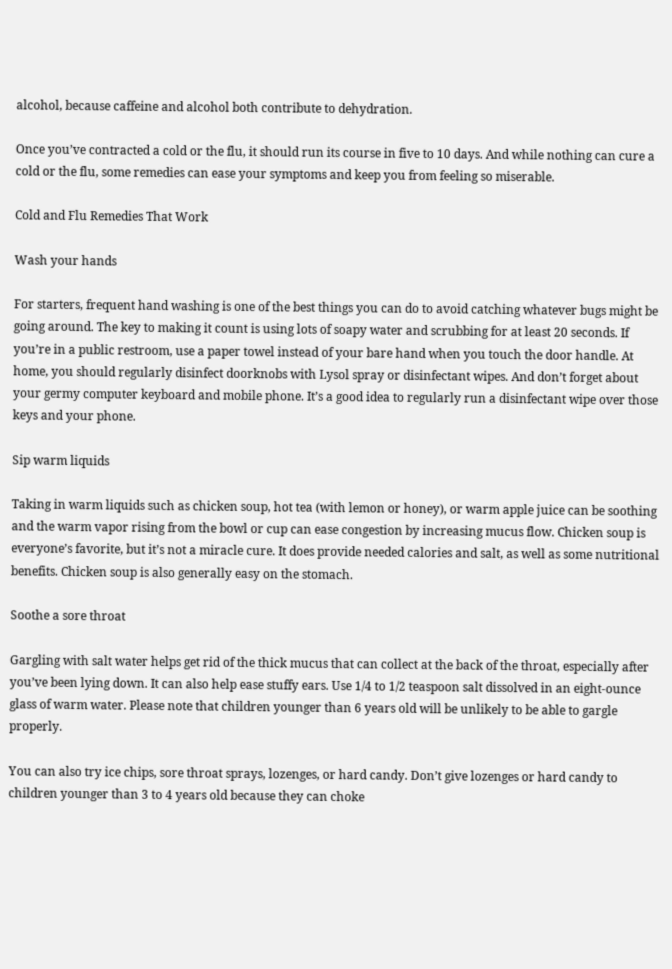alcohol, because caffeine and alcohol both contribute to dehydration.

Once you’ve contracted a cold or the flu, it should run its course in five to 10 days. And while nothing can cure a cold or the flu, some remedies can ease your symptoms and keep you from feeling so miserable.

Cold and Flu Remedies That Work

Wash your hands

For starters, frequent hand washing is one of the best things you can do to avoid catching whatever bugs might be going around. The key to making it count is using lots of soapy water and scrubbing for at least 20 seconds. If you’re in a public restroom, use a paper towel instead of your bare hand when you touch the door handle. At home, you should regularly disinfect doorknobs with Lysol spray or disinfectant wipes. And don’t forget about your germy computer keyboard and mobile phone. It’s a good idea to regularly run a disinfectant wipe over those keys and your phone.

Sip warm liquids

Taking in warm liquids such as chicken soup, hot tea (with lemon or honey), or warm apple juice can be soothing and the warm vapor rising from the bowl or cup can ease congestion by increasing mucus flow. Chicken soup is everyone’s favorite, but it’s not a miracle cure. It does provide needed calories and salt, as well as some nutritional benefits. Chicken soup is also generally easy on the stomach.

Soothe a sore throat

Gargling with salt water helps get rid of the thick mucus that can collect at the back of the throat, especially after you’ve been lying down. It can also help ease stuffy ears. Use 1/4 to 1/2 teaspoon salt dissolved in an eight-ounce glass of warm water. Please note that children younger than 6 years old will be unlikely to be able to gargle properly.

You can also try ice chips, sore throat sprays, lozenges, or hard candy. Don’t give lozenges or hard candy to children younger than 3 to 4 years old because they can choke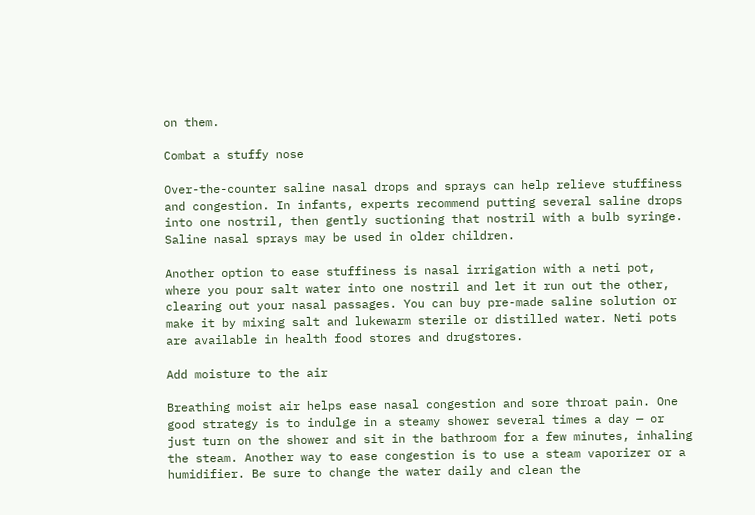on them.

Combat a stuffy nose

Over-the-counter saline nasal drops and sprays can help relieve stuffiness and congestion. In infants, experts recommend putting several saline drops into one nostril, then gently suctioning that nostril with a bulb syringe. Saline nasal sprays may be used in older children.

Another option to ease stuffiness is nasal irrigation with a neti pot, where you pour salt water into one nostril and let it run out the other, clearing out your nasal passages. You can buy pre-made saline solution or make it by mixing salt and lukewarm sterile or distilled water. Neti pots are available in health food stores and drugstores.

Add moisture to the air

Breathing moist air helps ease nasal congestion and sore throat pain. One good strategy is to indulge in a steamy shower several times a day — or just turn on the shower and sit in the bathroom for a few minutes, inhaling the steam. Another way to ease congestion is to use a steam vaporizer or a humidifier. Be sure to change the water daily and clean the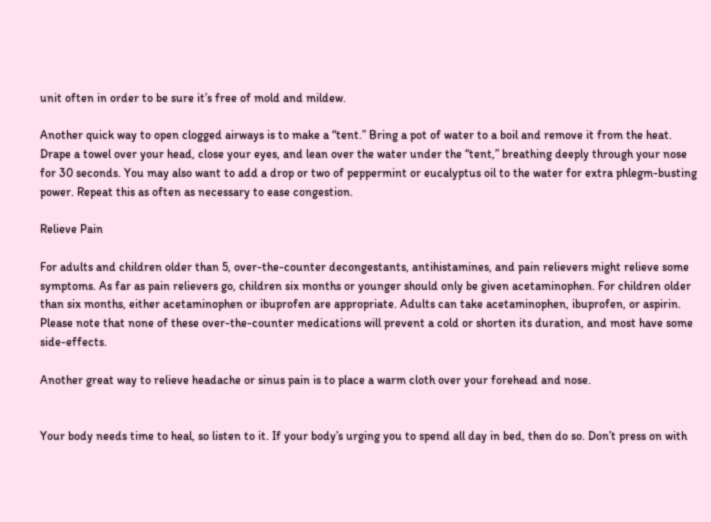unit often in order to be sure it’s free of mold and mildew.

Another quick way to open clogged airways is to make a “tent.” Bring a pot of water to a boil and remove it from the heat. Drape a towel over your head, close your eyes, and lean over the water under the “tent,” breathing deeply through your nose for 30 seconds. You may also want to add a drop or two of peppermint or eucalyptus oil to the water for extra phlegm-busting power. Repeat this as often as necessary to ease congestion.

Relieve Pain

For adults and children older than 5, over-the-counter decongestants, antihistamines, and pain relievers might relieve some symptoms. As far as pain relievers go, children six months or younger should only be given acetaminophen. For children older than six months, either acetaminophen or ibuprofen are appropriate. Adults can take acetaminophen, ibuprofen, or aspirin. Please note that none of these over-the-counter medications will prevent a cold or shorten its duration, and most have some side-effects.

Another great way to relieve headache or sinus pain is to place a warm cloth over your forehead and nose.


Your body needs time to heal, so listen to it. If your body’s urging you to spend all day in bed, then do so. Don’t press on with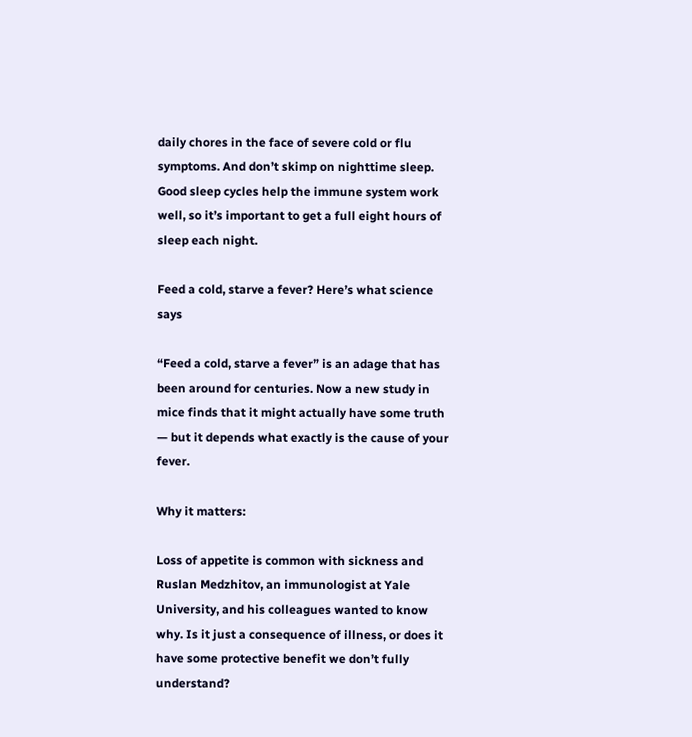daily chores in the face of severe cold or flu symptoms. And don’t skimp on nighttime sleep. Good sleep cycles help the immune system work well, so it’s important to get a full eight hours of sleep each night.

Feed a cold, starve a fever? Here’s what science says

“Feed a cold, starve a fever” is an adage that has been around for centuries. Now a new study in mice finds that it might actually have some truth — but it depends what exactly is the cause of your fever.

Why it matters:

Loss of appetite is common with sickness and Ruslan Medzhitov, an immunologist at Yale University, and his colleagues wanted to know why. Is it just a consequence of illness, or does it have some protective benefit we don’t fully understand?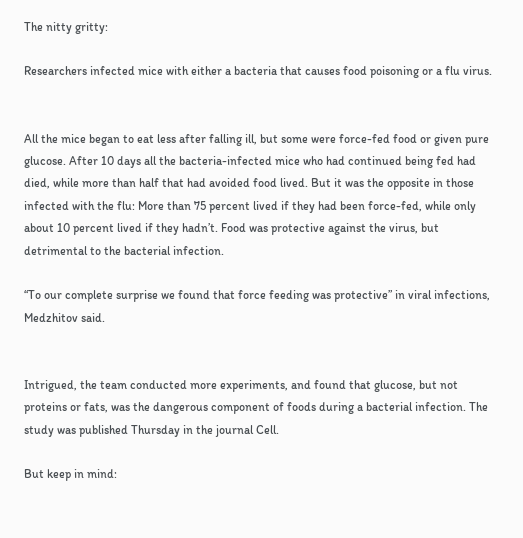The nitty gritty:

Researchers infected mice with either a bacteria that causes food poisoning or a flu virus.


All the mice began to eat less after falling ill, but some were force-fed food or given pure glucose. After 10 days all the bacteria-infected mice who had continued being fed had died, while more than half that had avoided food lived. But it was the opposite in those infected with the flu: More than 75 percent lived if they had been force-fed, while only about 10 percent lived if they hadn’t. Food was protective against the virus, but detrimental to the bacterial infection.

“To our complete surprise we found that force feeding was protective” in viral infections, Medzhitov said.


Intrigued, the team conducted more experiments, and found that glucose, but not proteins or fats, was the dangerous component of foods during a bacterial infection. The study was published Thursday in the journal Cell.

But keep in mind: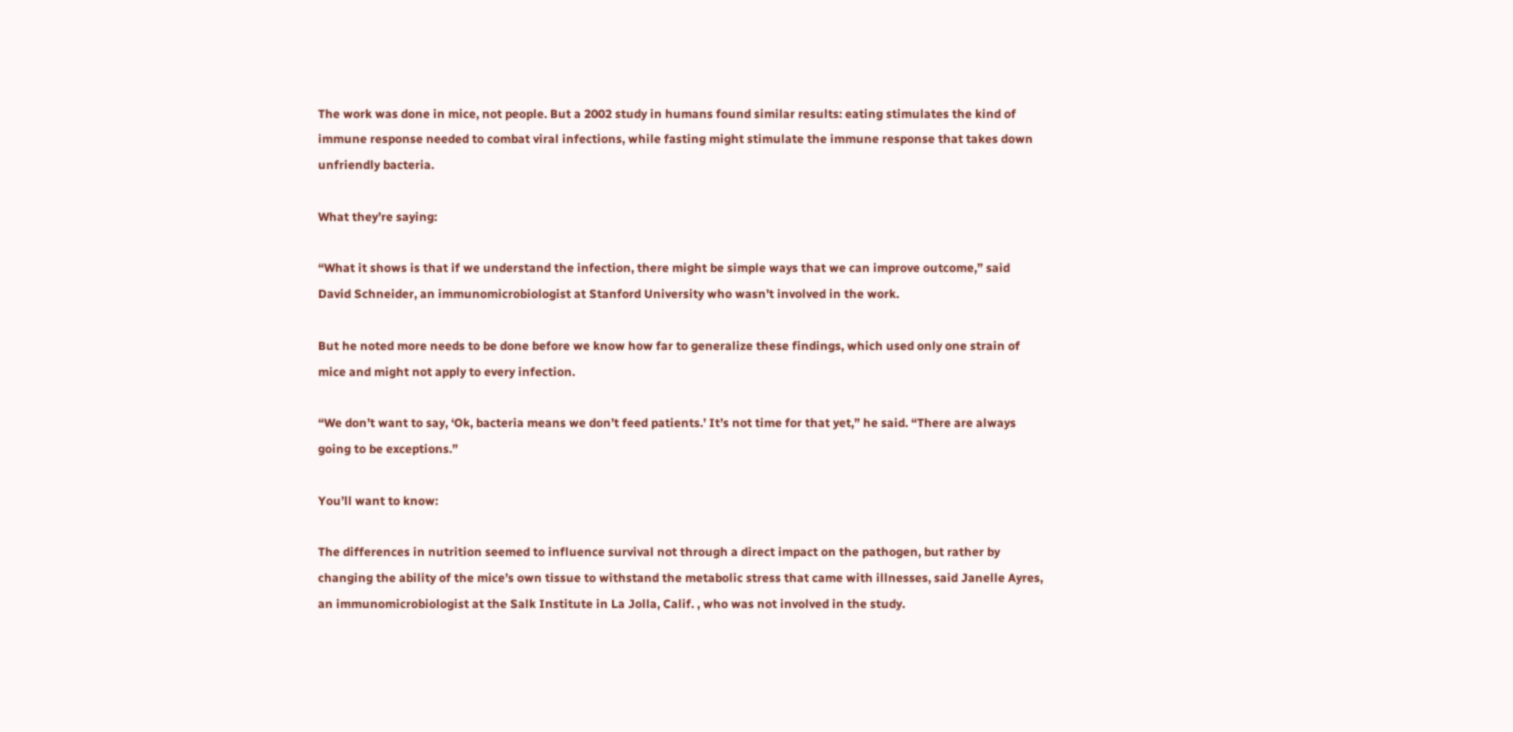The work was done in mice, not people. But a 2002 study in humans found similar results: eating stimulates the kind of immune response needed to combat viral infections, while fasting might stimulate the immune response that takes down unfriendly bacteria.

What they’re saying:

“What it shows is that if we understand the infection, there might be simple ways that we can improve outcome,” said David Schneider, an immunomicrobiologist at Stanford University who wasn’t involved in the work.

But he noted more needs to be done before we know how far to generalize these findings, which used only one strain of mice and might not apply to every infection.

“We don’t want to say, ‘Ok, bacteria means we don’t feed patients.’ It’s not time for that yet,” he said. “There are always going to be exceptions.”

You’ll want to know:

The differences in nutrition seemed to influence survival not through a direct impact on the pathogen, but rather by changing the ability of the mice’s own tissue to withstand the metabolic stress that came with illnesses, said Janelle Ayres, an immunomicrobiologist at the Salk Institute in La Jolla, Calif. , who was not involved in the study.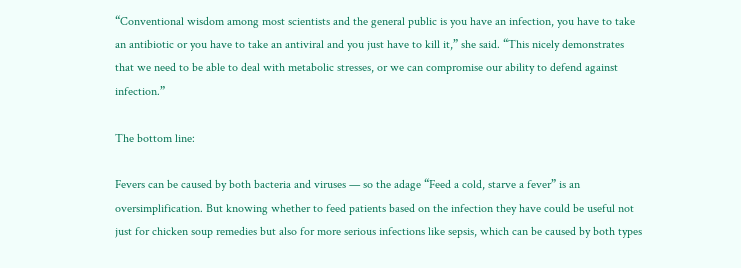“Conventional wisdom among most scientists and the general public is you have an infection, you have to take an antibiotic or you have to take an antiviral and you just have to kill it,” she said. “This nicely demonstrates that we need to be able to deal with metabolic stresses, or we can compromise our ability to defend against infection.”

The bottom line:

Fevers can be caused by both bacteria and viruses — so the adage “Feed a cold, starve a fever” is an oversimplification. But knowing whether to feed patients based on the infection they have could be useful not just for chicken soup remedies but also for more serious infections like sepsis, which can be caused by both types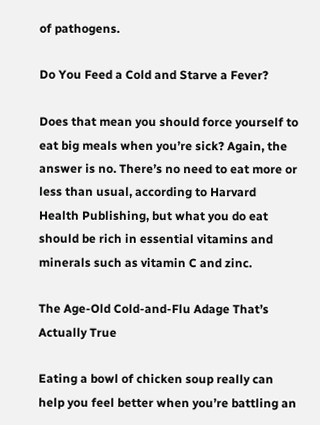of pathogens.

Do You Feed a Cold and Starve a Fever?

Does that mean you should force yourself to eat big meals when you’re sick? Again, the answer is no. There’s no need to eat more or less than usual, according to Harvard Health Publishing, but what you do eat should be rich in essential vitamins and minerals such as vitamin C and zinc.

The Age-Old Cold-and-Flu Adage That’s Actually True

Eating a bowl of chicken soup really can help you feel better when you’re battling an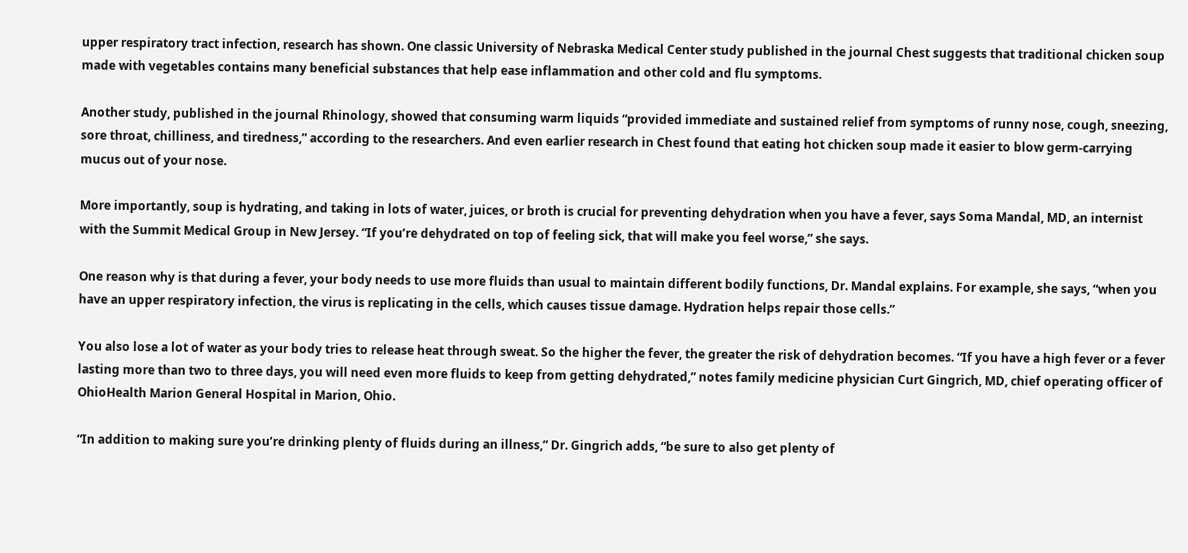upper respiratory tract infection, research has shown. One classic University of Nebraska Medical Center study published in the journal Chest suggests that traditional chicken soup made with vegetables contains many beneficial substances that help ease inflammation and other cold and flu symptoms.

Another study, published in the journal Rhinology, showed that consuming warm liquids “provided immediate and sustained relief from symptoms of runny nose, cough, sneezing, sore throat, chilliness, and tiredness,” according to the researchers. And even earlier research in Chest found that eating hot chicken soup made it easier to blow germ-carrying mucus out of your nose.

More importantly, soup is hydrating, and taking in lots of water, juices, or broth is crucial for preventing dehydration when you have a fever, says Soma Mandal, MD, an internist with the Summit Medical Group in New Jersey. “If you’re dehydrated on top of feeling sick, that will make you feel worse,” she says.

One reason why is that during a fever, your body needs to use more fluids than usual to maintain different bodily functions, Dr. Mandal explains. For example, she says, “when you have an upper respiratory infection, the virus is replicating in the cells, which causes tissue damage. Hydration helps repair those cells.”

You also lose a lot of water as your body tries to release heat through sweat. So the higher the fever, the greater the risk of dehydration becomes. “If you have a high fever or a fever lasting more than two to three days, you will need even more fluids to keep from getting dehydrated,” notes family medicine physician Curt Gingrich, MD, chief operating officer of OhioHealth Marion General Hospital in Marion, Ohio.

“In addition to making sure you’re drinking plenty of fluids during an illness,” Dr. Gingrich adds, “be sure to also get plenty of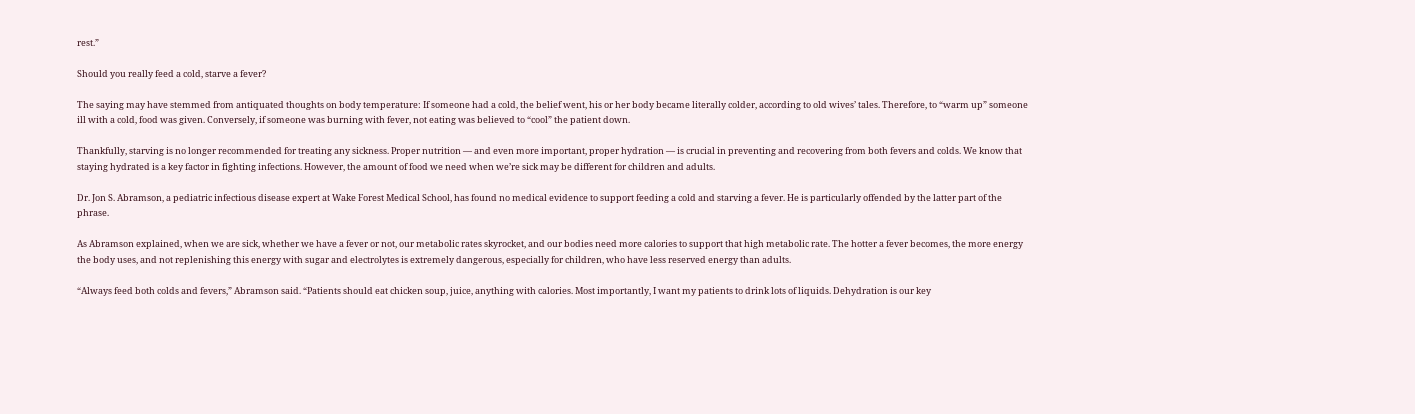rest.”

Should you really feed a cold, starve a fever?

The saying may have stemmed from antiquated thoughts on body temperature: If someone had a cold, the belief went, his or her body became literally colder, according to old wives’ tales. Therefore, to “warm up” someone ill with a cold, food was given. Conversely, if someone was burning with fever, not eating was believed to “cool” the patient down.

Thankfully, starving is no longer recommended for treating any sickness. Proper nutrition — and even more important, proper hydration — is crucial in preventing and recovering from both fevers and colds. We know that staying hydrated is a key factor in fighting infections. However, the amount of food we need when we’re sick may be different for children and adults.

Dr. Jon S. Abramson, a pediatric infectious disease expert at Wake Forest Medical School, has found no medical evidence to support feeding a cold and starving a fever. He is particularly offended by the latter part of the phrase.

As Abramson explained, when we are sick, whether we have a fever or not, our metabolic rates skyrocket, and our bodies need more calories to support that high metabolic rate. The hotter a fever becomes, the more energy the body uses, and not replenishing this energy with sugar and electrolytes is extremely dangerous, especially for children, who have less reserved energy than adults.

“Always feed both colds and fevers,” Abramson said. “Patients should eat chicken soup, juice, anything with calories. Most importantly, I want my patients to drink lots of liquids. Dehydration is our key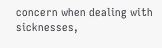concern when dealing with sicknesses,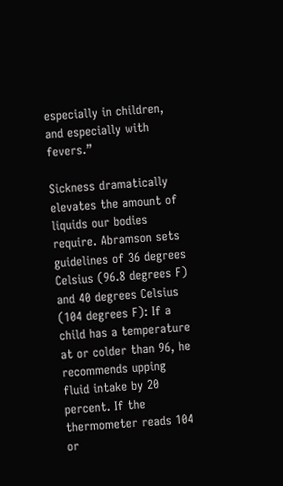especially in children, and especially with fevers.”

Sickness dramatically elevates the amount of liquids our bodies require. Abramson sets guidelines of 36 degrees Celsius (96.8 degrees F) and 40 degrees Celsius (104 degrees F): If a child has a temperature at or colder than 96, he recommends upping fluid intake by 20 percent. If the thermometer reads 104 or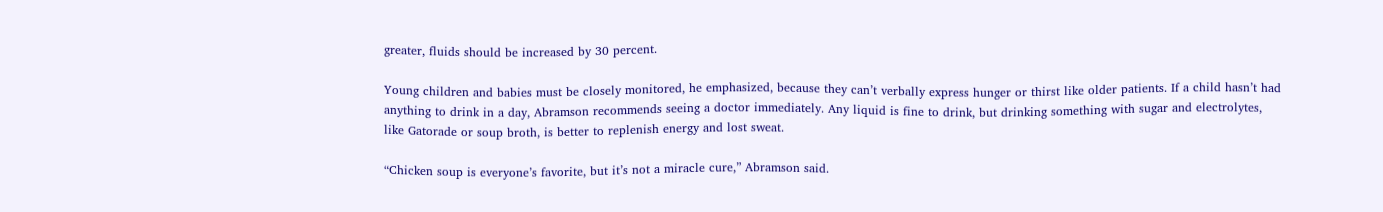greater, fluids should be increased by 30 percent.

Young children and babies must be closely monitored, he emphasized, because they can’t verbally express hunger or thirst like older patients. If a child hasn’t had anything to drink in a day, Abramson recommends seeing a doctor immediately. Any liquid is fine to drink, but drinking something with sugar and electrolytes, like Gatorade or soup broth, is better to replenish energy and lost sweat.

“Chicken soup is everyone’s favorite, but it’s not a miracle cure,” Abramson said.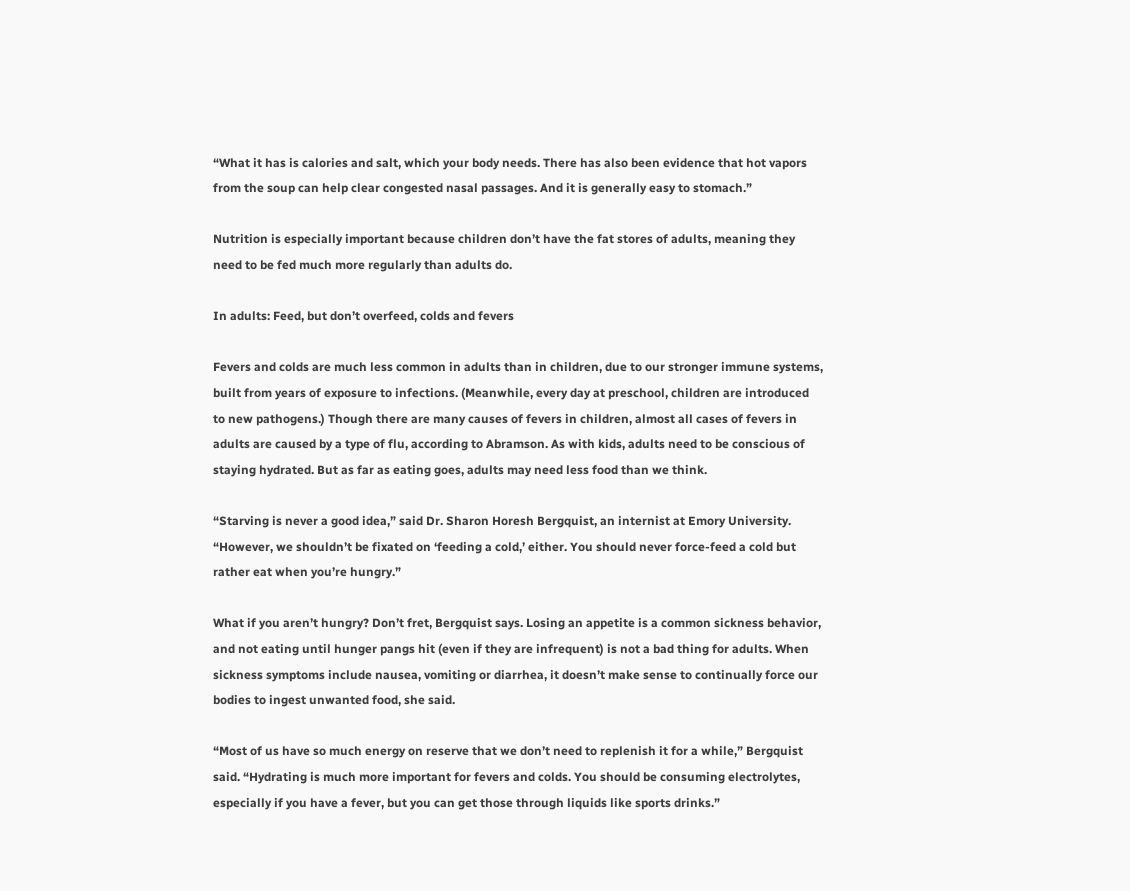“What it has is calories and salt, which your body needs. There has also been evidence that hot vapors from the soup can help clear congested nasal passages. And it is generally easy to stomach.”

Nutrition is especially important because children don’t have the fat stores of adults, meaning they need to be fed much more regularly than adults do.

In adults: Feed, but don’t overfeed, colds and fevers

Fevers and colds are much less common in adults than in children, due to our stronger immune systems, built from years of exposure to infections. (Meanwhile, every day at preschool, children are introduced to new pathogens.) Though there are many causes of fevers in children, almost all cases of fevers in adults are caused by a type of flu, according to Abramson. As with kids, adults need to be conscious of staying hydrated. But as far as eating goes, adults may need less food than we think.

“Starving is never a good idea,” said Dr. Sharon Horesh Bergquist, an internist at Emory University. “However, we shouldn’t be fixated on ‘feeding a cold,’ either. You should never force-feed a cold but rather eat when you’re hungry.”

What if you aren’t hungry? Don’t fret, Bergquist says. Losing an appetite is a common sickness behavior, and not eating until hunger pangs hit (even if they are infrequent) is not a bad thing for adults. When sickness symptoms include nausea, vomiting or diarrhea, it doesn’t make sense to continually force our bodies to ingest unwanted food, she said.

“Most of us have so much energy on reserve that we don’t need to replenish it for a while,” Bergquist said. “Hydrating is much more important for fevers and colds. You should be consuming electrolytes, especially if you have a fever, but you can get those through liquids like sports drinks.”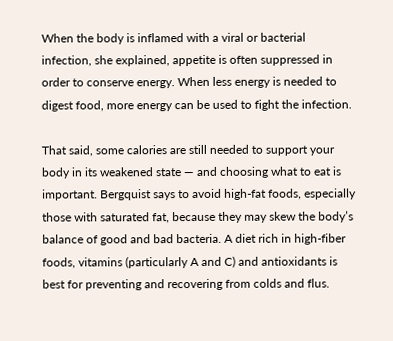When the body is inflamed with a viral or bacterial infection, she explained, appetite is often suppressed in order to conserve energy. When less energy is needed to digest food, more energy can be used to fight the infection.

That said, some calories are still needed to support your body in its weakened state — and choosing what to eat is important. Bergquist says to avoid high-fat foods, especially those with saturated fat, because they may skew the body’s balance of good and bad bacteria. A diet rich in high-fiber foods, vitamins (particularly A and C) and antioxidants is best for preventing and recovering from colds and flus.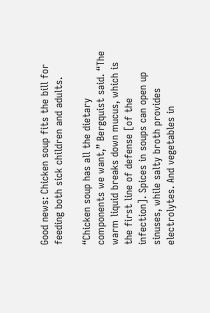Good news: Chicken soup fits the bill for feeding both sick children and adults.

“Chicken soup has all the dietary components we want,” Bergquist said. “The warm liquid breaks down mucus, which is the first line of defense [of the infection]. Spices in soups can open up sinuses, while salty broth provides electrolytes. And vegetables in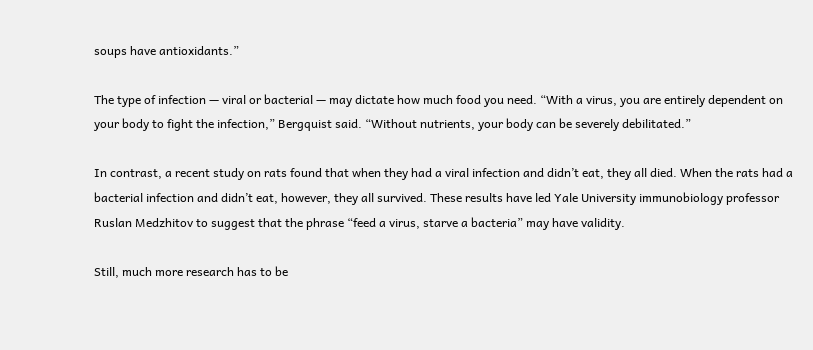soups have antioxidants.”

The type of infection — viral or bacterial — may dictate how much food you need. “With a virus, you are entirely dependent on your body to fight the infection,” Bergquist said. “Without nutrients, your body can be severely debilitated.”

In contrast, a recent study on rats found that when they had a viral infection and didn’t eat, they all died. When the rats had a bacterial infection and didn’t eat, however, they all survived. These results have led Yale University immunobiology professor Ruslan Medzhitov to suggest that the phrase “feed a virus, starve a bacteria” may have validity.

Still, much more research has to be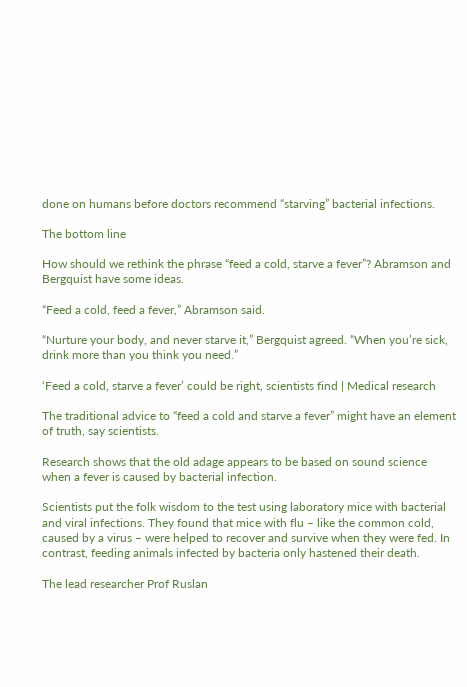done on humans before doctors recommend “starving” bacterial infections.

The bottom line

How should we rethink the phrase “feed a cold, starve a fever”? Abramson and Bergquist have some ideas.

“Feed a cold, feed a fever,” Abramson said.

“Nurture your body, and never starve it,” Bergquist agreed. “When you’re sick, drink more than you think you need.”

‘Feed a cold, starve a fever’ could be right, scientists find | Medical research

The traditional advice to “feed a cold and starve a fever” might have an element of truth, say scientists.

Research shows that the old adage appears to be based on sound science when a fever is caused by bacterial infection.

Scientists put the folk wisdom to the test using laboratory mice with bacterial and viral infections. They found that mice with flu – like the common cold, caused by a virus – were helped to recover and survive when they were fed. In contrast, feeding animals infected by bacteria only hastened their death.

The lead researcher Prof Ruslan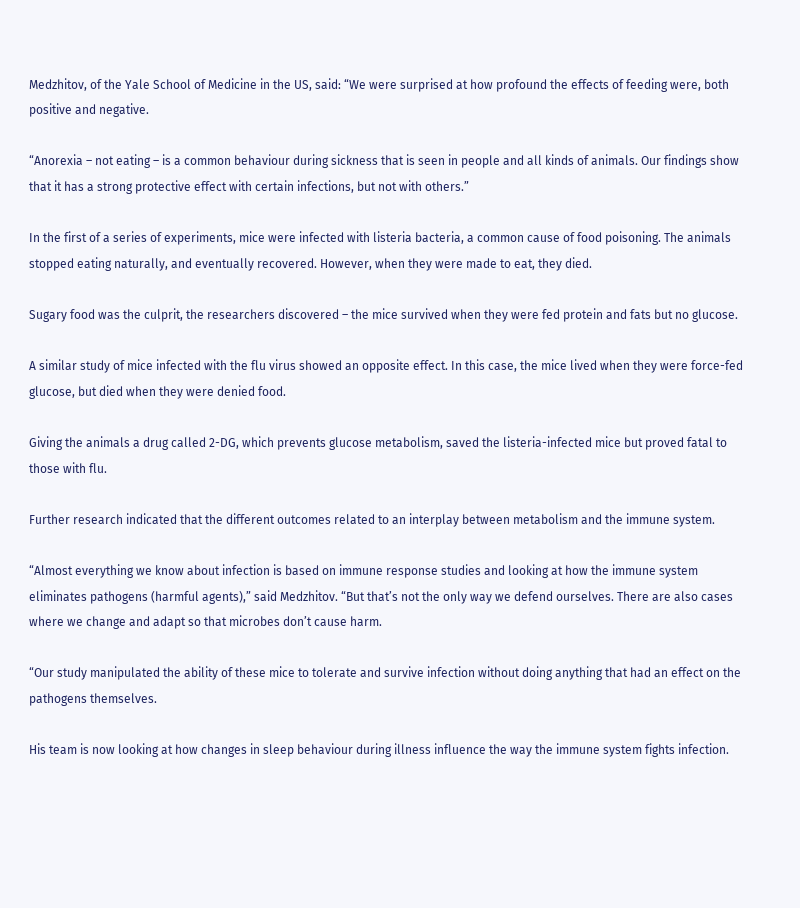Medzhitov, of the Yale School of Medicine in the US, said: “We were surprised at how profound the effects of feeding were, both positive and negative.

“Anorexia – not eating – is a common behaviour during sickness that is seen in people and all kinds of animals. Our findings show that it has a strong protective effect with certain infections, but not with others.”

In the first of a series of experiments, mice were infected with listeria bacteria, a common cause of food poisoning. The animals stopped eating naturally, and eventually recovered. However, when they were made to eat, they died.

Sugary food was the culprit, the researchers discovered – the mice survived when they were fed protein and fats but no glucose.

A similar study of mice infected with the flu virus showed an opposite effect. In this case, the mice lived when they were force-fed glucose, but died when they were denied food.

Giving the animals a drug called 2-DG, which prevents glucose metabolism, saved the listeria-infected mice but proved fatal to those with flu.

Further research indicated that the different outcomes related to an interplay between metabolism and the immune system.

“Almost everything we know about infection is based on immune response studies and looking at how the immune system eliminates pathogens (harmful agents),” said Medzhitov. “But that’s not the only way we defend ourselves. There are also cases where we change and adapt so that microbes don’t cause harm.

“Our study manipulated the ability of these mice to tolerate and survive infection without doing anything that had an effect on the pathogens themselves.

His team is now looking at how changes in sleep behaviour during illness influence the way the immune system fights infection.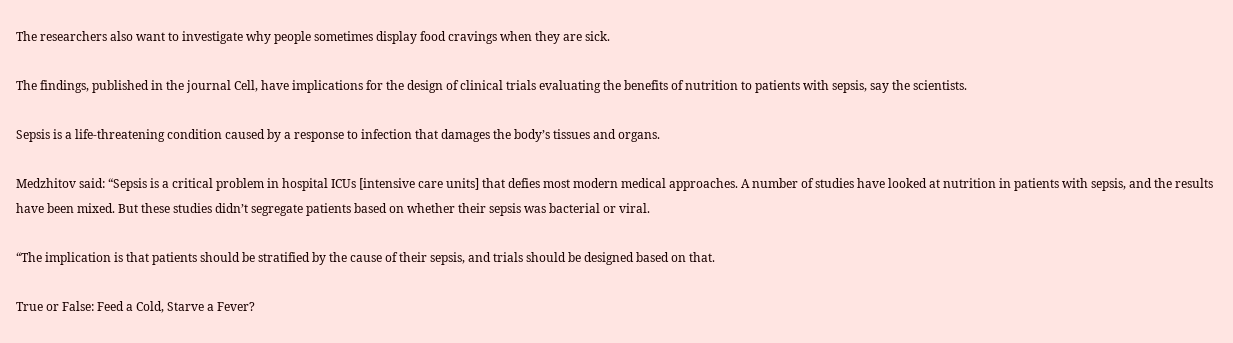The researchers also want to investigate why people sometimes display food cravings when they are sick.

The findings, published in the journal Cell, have implications for the design of clinical trials evaluating the benefits of nutrition to patients with sepsis, say the scientists.

Sepsis is a life-threatening condition caused by a response to infection that damages the body’s tissues and organs.

Medzhitov said: “Sepsis is a critical problem in hospital ICUs [intensive care units] that defies most modern medical approaches. A number of studies have looked at nutrition in patients with sepsis, and the results have been mixed. But these studies didn’t segregate patients based on whether their sepsis was bacterial or viral.

“The implication is that patients should be stratified by the cause of their sepsis, and trials should be designed based on that.

True or False: Feed a Cold, Starve a Fever?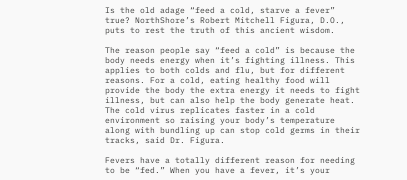Is the old adage “feed a cold, starve a fever” true? NorthShore’s Robert Mitchell Figura, D.O., puts to rest the truth of this ancient wisdom.

The reason people say “feed a cold” is because the body needs energy when it’s fighting illness. This applies to both colds and flu, but for different reasons. For a cold, eating healthy food will provide the body the extra energy it needs to fight illness, but can also help the body generate heat. The cold virus replicates faster in a cold environment so raising your body’s temperature along with bundling up can stop cold germs in their tracks, said Dr. Figura.

Fevers have a totally different reason for needing to be “fed.” When you have a fever, it’s your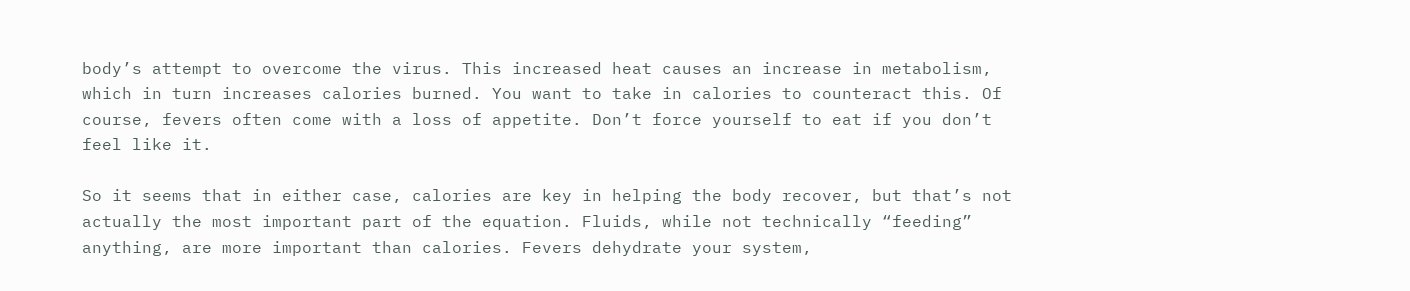body’s attempt to overcome the virus. This increased heat causes an increase in metabolism, which in turn increases calories burned. You want to take in calories to counteract this. Of course, fevers often come with a loss of appetite. Don’t force yourself to eat if you don’t feel like it.

So it seems that in either case, calories are key in helping the body recover, but that’s not actually the most important part of the equation. Fluids, while not technically “feeding” anything, are more important than calories. Fevers dehydrate your system,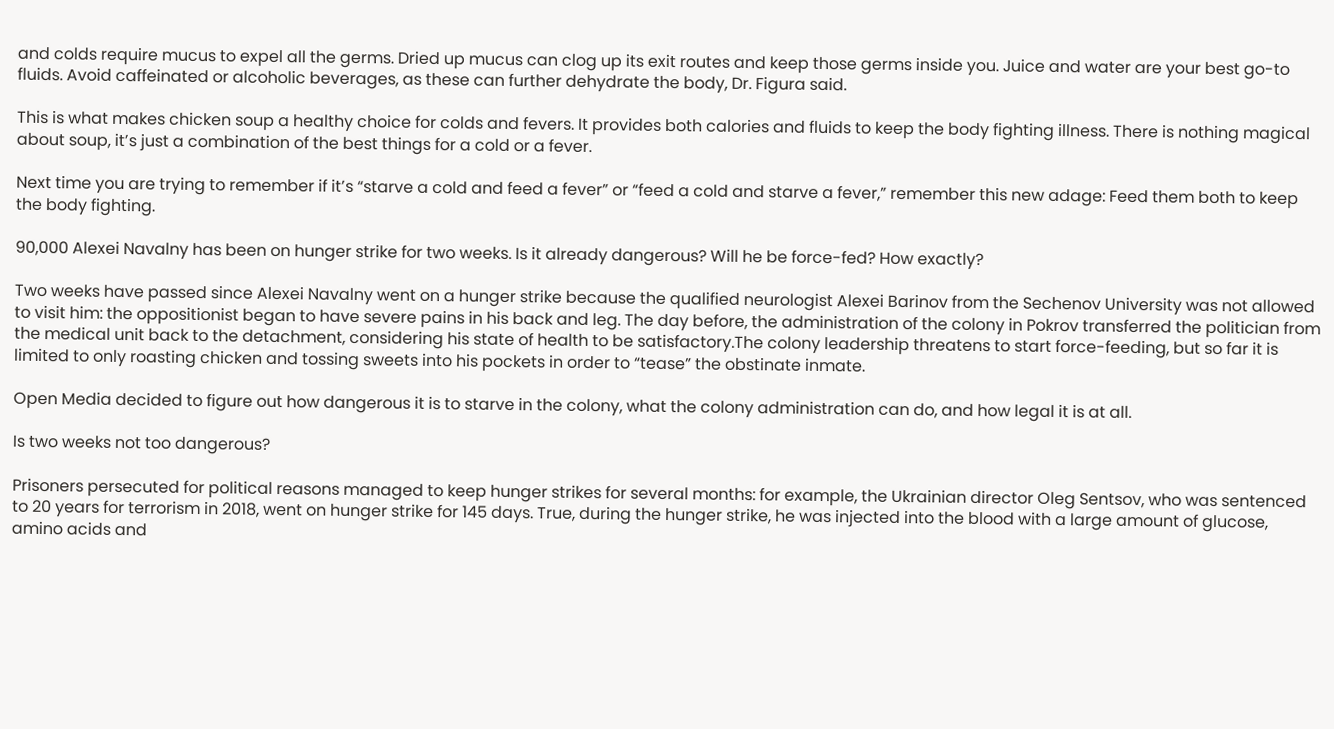and colds require mucus to expel all the germs. Dried up mucus can clog up its exit routes and keep those germs inside you. Juice and water are your best go-to fluids. Avoid caffeinated or alcoholic beverages, as these can further dehydrate the body, Dr. Figura said.

This is what makes chicken soup a healthy choice for colds and fevers. It provides both calories and fluids to keep the body fighting illness. There is nothing magical about soup, it’s just a combination of the best things for a cold or a fever.

Next time you are trying to remember if it’s “starve a cold and feed a fever” or “feed a cold and starve a fever,” remember this new adage: Feed them both to keep the body fighting.

90,000 Alexei Navalny has been on hunger strike for two weeks. Is it already dangerous? Will he be force-fed? How exactly?

Two weeks have passed since Alexei Navalny went on a hunger strike because the qualified neurologist Alexei Barinov from the Sechenov University was not allowed to visit him: the oppositionist began to have severe pains in his back and leg. The day before, the administration of the colony in Pokrov transferred the politician from the medical unit back to the detachment, considering his state of health to be satisfactory.The colony leadership threatens to start force-feeding, but so far it is limited to only roasting chicken and tossing sweets into his pockets in order to “tease” the obstinate inmate.

Open Media decided to figure out how dangerous it is to starve in the colony, what the colony administration can do, and how legal it is at all.

Is two weeks not too dangerous?

Prisoners persecuted for political reasons managed to keep hunger strikes for several months: for example, the Ukrainian director Oleg Sentsov, who was sentenced to 20 years for terrorism in 2018, went on hunger strike for 145 days. True, during the hunger strike, he was injected into the blood with a large amount of glucose, amino acids and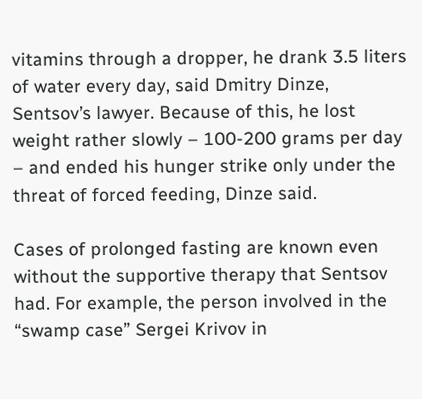vitamins through a dropper, he drank 3.5 liters of water every day, said Dmitry Dinze, Sentsov’s lawyer. Because of this, he lost weight rather slowly – 100-200 grams per day – and ended his hunger strike only under the threat of forced feeding, Dinze said.

Cases of prolonged fasting are known even without the supportive therapy that Sentsov had. For example, the person involved in the “swamp case” Sergei Krivov in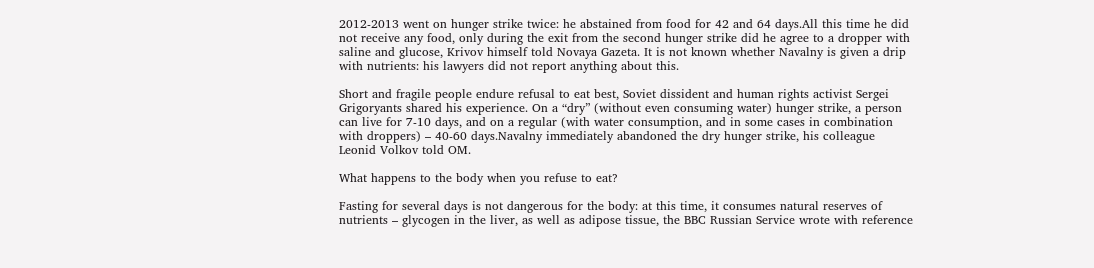2012-2013 went on hunger strike twice: he abstained from food for 42 and 64 days.All this time he did not receive any food, only during the exit from the second hunger strike did he agree to a dropper with saline and glucose, Krivov himself told Novaya Gazeta. It is not known whether Navalny is given a drip with nutrients: his lawyers did not report anything about this.

Short and fragile people endure refusal to eat best, Soviet dissident and human rights activist Sergei Grigoryants shared his experience. On a “dry” (without even consuming water) hunger strike, a person can live for 7-10 days, and on a regular (with water consumption, and in some cases in combination with droppers) – 40-60 days.Navalny immediately abandoned the dry hunger strike, his colleague Leonid Volkov told OM.

What happens to the body when you refuse to eat?

Fasting for several days is not dangerous for the body: at this time, it consumes natural reserves of nutrients – glycogen in the liver, as well as adipose tissue, the BBC Russian Service wrote with reference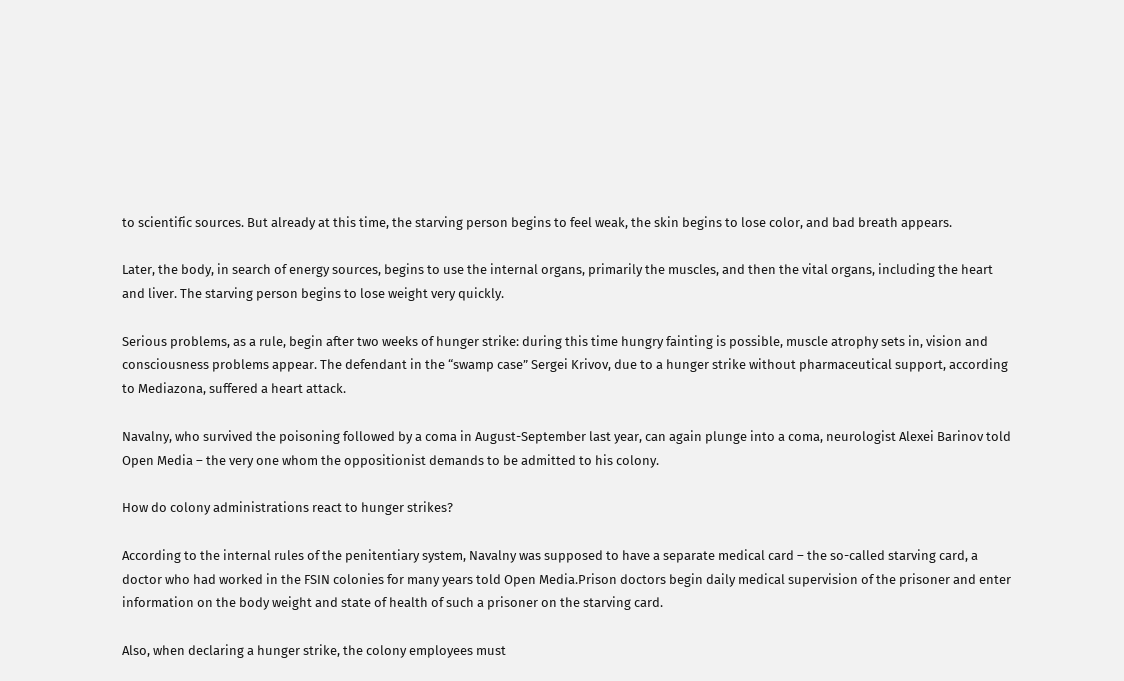to scientific sources. But already at this time, the starving person begins to feel weak, the skin begins to lose color, and bad breath appears.

Later, the body, in search of energy sources, begins to use the internal organs, primarily the muscles, and then the vital organs, including the heart and liver. The starving person begins to lose weight very quickly.

Serious problems, as a rule, begin after two weeks of hunger strike: during this time hungry fainting is possible, muscle atrophy sets in, vision and consciousness problems appear. The defendant in the “swamp case” Sergei Krivov, due to a hunger strike without pharmaceutical support, according to Mediazona, suffered a heart attack.

Navalny, who survived the poisoning followed by a coma in August-September last year, can again plunge into a coma, neurologist Alexei Barinov told Open Media – the very one whom the oppositionist demands to be admitted to his colony.

How do colony administrations react to hunger strikes?

According to the internal rules of the penitentiary system, Navalny was supposed to have a separate medical card – the so-called starving card, a doctor who had worked in the FSIN colonies for many years told Open Media.Prison doctors begin daily medical supervision of the prisoner and enter information on the body weight and state of health of such a prisoner on the starving card.

Also, when declaring a hunger strike, the colony employees must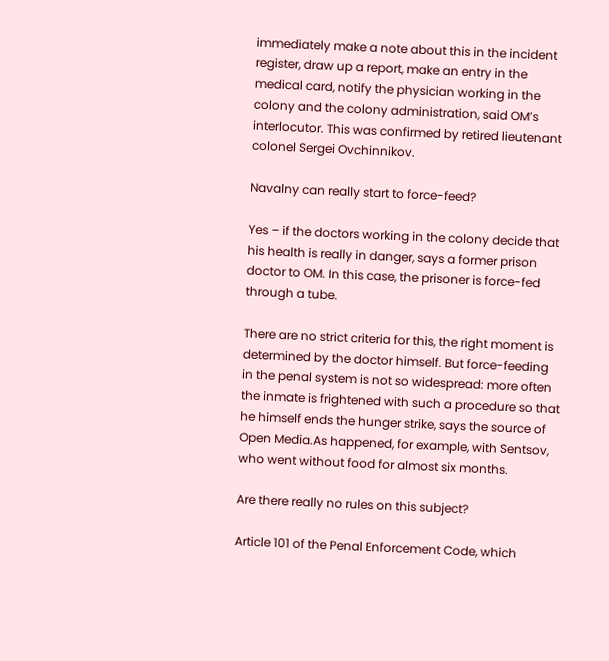immediately make a note about this in the incident register, draw up a report, make an entry in the medical card, notify the physician working in the colony and the colony administration, said OM’s interlocutor. This was confirmed by retired lieutenant colonel Sergei Ovchinnikov.

Navalny can really start to force-feed?

Yes – if the doctors working in the colony decide that his health is really in danger, says a former prison doctor to OM. In this case, the prisoner is force-fed through a tube.

There are no strict criteria for this, the right moment is determined by the doctor himself. But force-feeding in the penal system is not so widespread: more often the inmate is frightened with such a procedure so that he himself ends the hunger strike, says the source of Open Media.As happened, for example, with Sentsov, who went without food for almost six months.

Are there really no rules on this subject?

Article 101 of the Penal Enforcement Code, which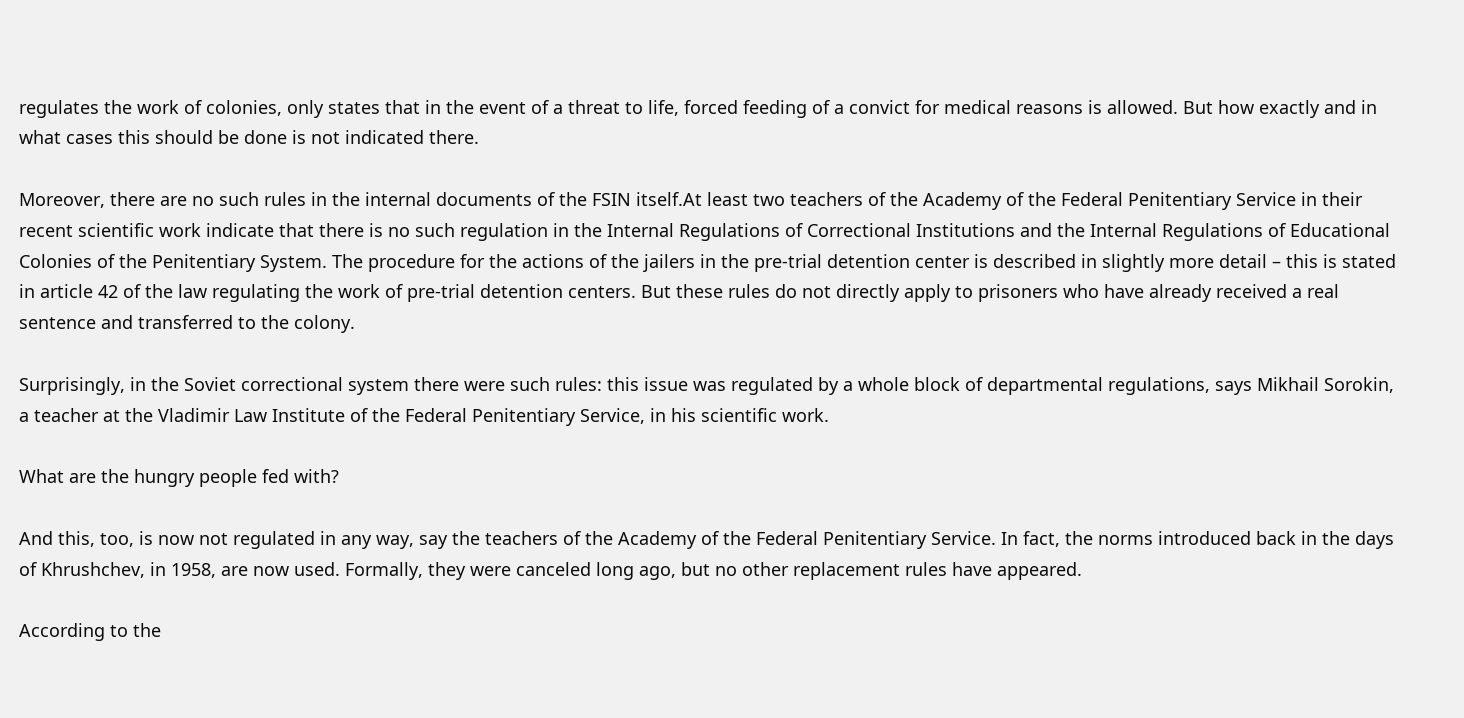regulates the work of colonies, only states that in the event of a threat to life, forced feeding of a convict for medical reasons is allowed. But how exactly and in what cases this should be done is not indicated there.

Moreover, there are no such rules in the internal documents of the FSIN itself.At least two teachers of the Academy of the Federal Penitentiary Service in their recent scientific work indicate that there is no such regulation in the Internal Regulations of Correctional Institutions and the Internal Regulations of Educational Colonies of the Penitentiary System. The procedure for the actions of the jailers in the pre-trial detention center is described in slightly more detail – this is stated in article 42 of the law regulating the work of pre-trial detention centers. But these rules do not directly apply to prisoners who have already received a real sentence and transferred to the colony.

Surprisingly, in the Soviet correctional system there were such rules: this issue was regulated by a whole block of departmental regulations, says Mikhail Sorokin, a teacher at the Vladimir Law Institute of the Federal Penitentiary Service, in his scientific work.

What are the hungry people fed with?

And this, too, is now not regulated in any way, say the teachers of the Academy of the Federal Penitentiary Service. In fact, the norms introduced back in the days of Khrushchev, in 1958, are now used. Formally, they were canceled long ago, but no other replacement rules have appeared.

According to the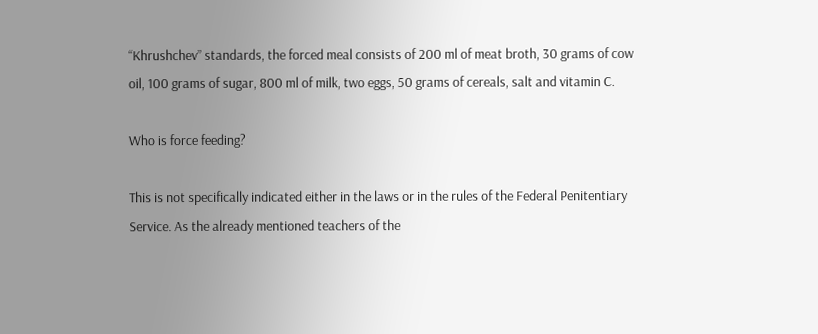“Khrushchev” standards, the forced meal consists of 200 ml of meat broth, 30 grams of cow oil, 100 grams of sugar, 800 ml of milk, two eggs, 50 grams of cereals, salt and vitamin C.

Who is force feeding?

This is not specifically indicated either in the laws or in the rules of the Federal Penitentiary Service. As the already mentioned teachers of the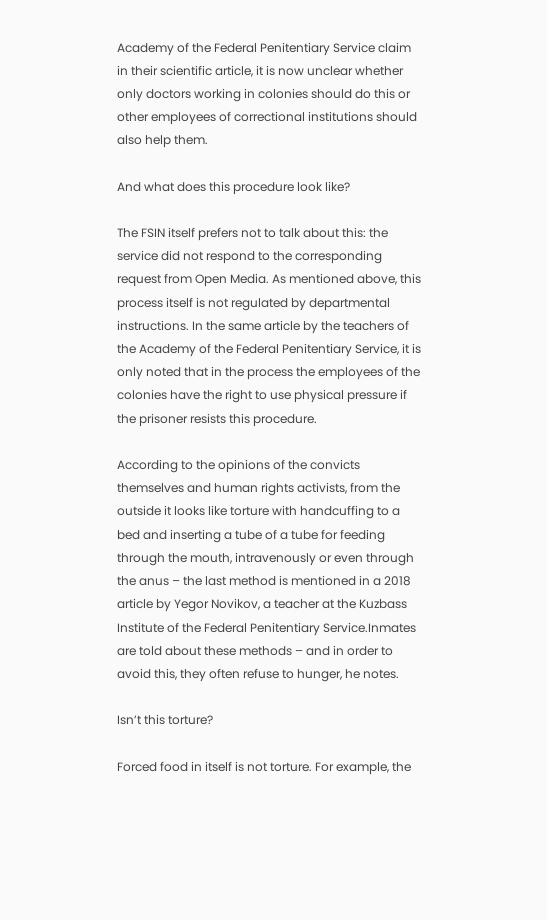Academy of the Federal Penitentiary Service claim in their scientific article, it is now unclear whether only doctors working in colonies should do this or other employees of correctional institutions should also help them.

And what does this procedure look like?

The FSIN itself prefers not to talk about this: the service did not respond to the corresponding request from Open Media. As mentioned above, this process itself is not regulated by departmental instructions. In the same article by the teachers of the Academy of the Federal Penitentiary Service, it is only noted that in the process the employees of the colonies have the right to use physical pressure if the prisoner resists this procedure.

According to the opinions of the convicts themselves and human rights activists, from the outside it looks like torture with handcuffing to a bed and inserting a tube of a tube for feeding through the mouth, intravenously or even through the anus – the last method is mentioned in a 2018 article by Yegor Novikov, a teacher at the Kuzbass Institute of the Federal Penitentiary Service.Inmates are told about these methods – and in order to avoid this, they often refuse to hunger, he notes.

Isn’t this torture?

Forced food in itself is not torture. For example, the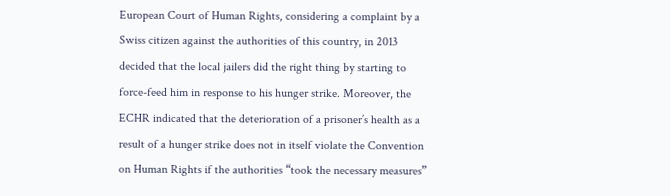European Court of Human Rights, considering a complaint by a Swiss citizen against the authorities of this country, in 2013 decided that the local jailers did the right thing by starting to force-feed him in response to his hunger strike. Moreover, the ECHR indicated that the deterioration of a prisoner’s health as a result of a hunger strike does not in itself violate the Convention on Human Rights if the authorities “took the necessary measures”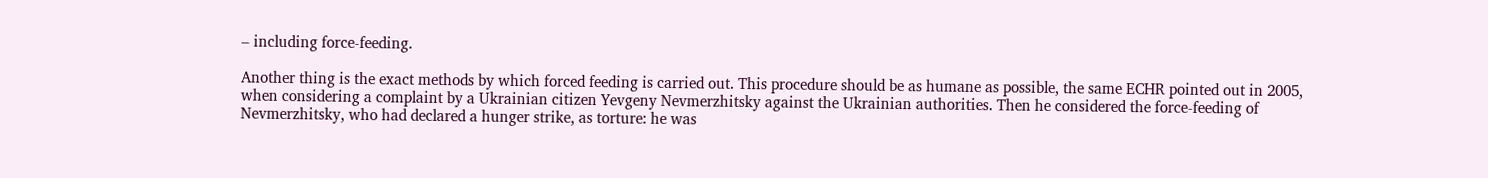– including force-feeding.

Another thing is the exact methods by which forced feeding is carried out. This procedure should be as humane as possible, the same ECHR pointed out in 2005, when considering a complaint by a Ukrainian citizen Yevgeny Nevmerzhitsky against the Ukrainian authorities. Then he considered the force-feeding of Nevmerzhitsky, who had declared a hunger strike, as torture: he was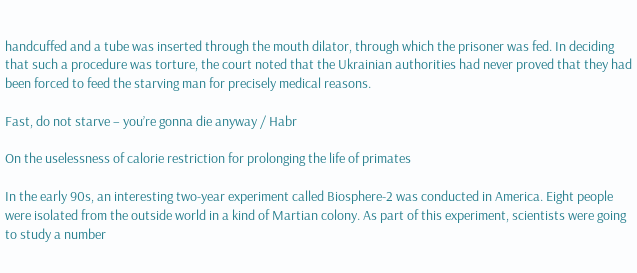handcuffed and a tube was inserted through the mouth dilator, through which the prisoner was fed. In deciding that such a procedure was torture, the court noted that the Ukrainian authorities had never proved that they had been forced to feed the starving man for precisely medical reasons.

Fast, do not starve – you’re gonna die anyway / Habr

On the uselessness of calorie restriction for prolonging the life of primates

In the early 90s, an interesting two-year experiment called Biosphere-2 was conducted in America. Eight people were isolated from the outside world in a kind of Martian colony. As part of this experiment, scientists were going to study a number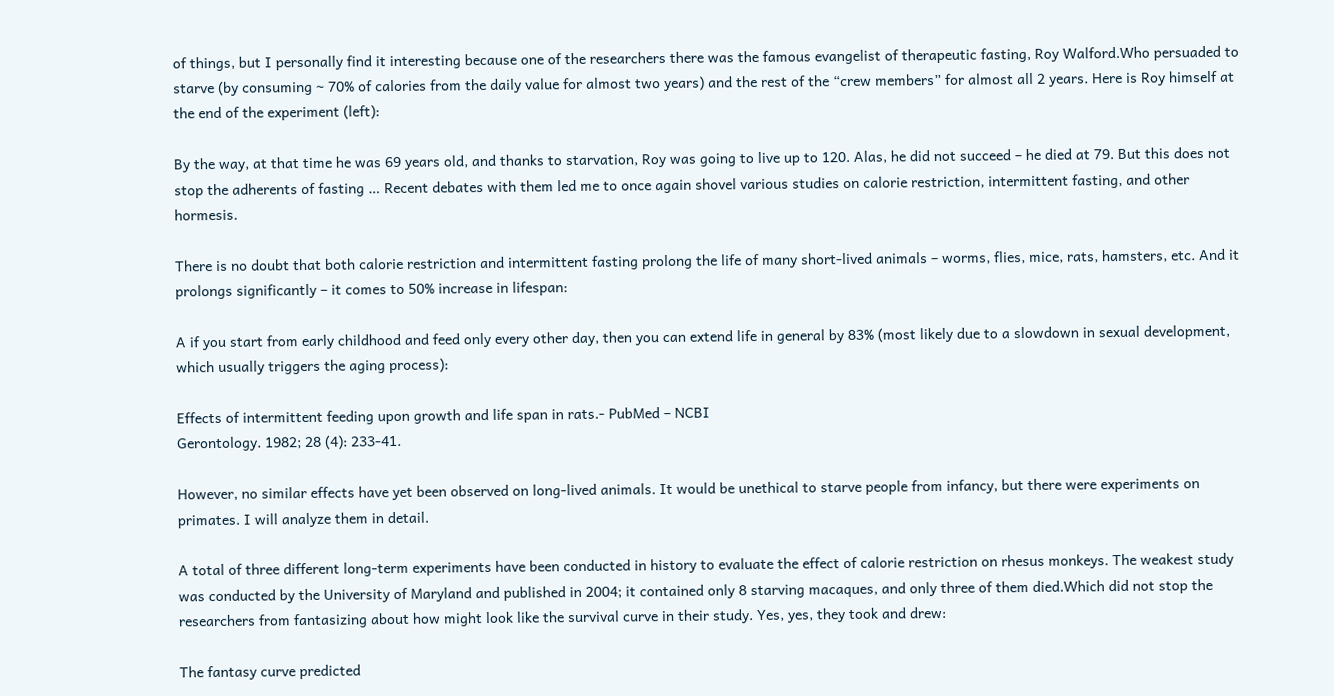of things, but I personally find it interesting because one of the researchers there was the famous evangelist of therapeutic fasting, Roy Walford.Who persuaded to starve (by consuming ~ 70% of calories from the daily value for almost two years) and the rest of the “crew members” for almost all 2 years. Here is Roy himself at the end of the experiment (left):

By the way, at that time he was 69 years old, and thanks to starvation, Roy was going to live up to 120. Alas, he did not succeed – he died at 79. But this does not stop the adherents of fasting … Recent debates with them led me to once again shovel various studies on calorie restriction, intermittent fasting, and other hormesis.

There is no doubt that both calorie restriction and intermittent fasting prolong the life of many short-lived animals – worms, flies, mice, rats, hamsters, etc. And it prolongs significantly – it comes to 50% increase in lifespan:

A if you start from early childhood and feed only every other day, then you can extend life in general by 83% (most likely due to a slowdown in sexual development, which usually triggers the aging process):

Effects of intermittent feeding upon growth and life span in rats.- PubMed – NCBI
Gerontology. 1982; 28 (4): 233-41.

However, no similar effects have yet been observed on long-lived animals. It would be unethical to starve people from infancy, but there were experiments on primates. I will analyze them in detail.

A total of three different long-term experiments have been conducted in history to evaluate the effect of calorie restriction on rhesus monkeys. The weakest study was conducted by the University of Maryland and published in 2004; it contained only 8 starving macaques, and only three of them died.Which did not stop the researchers from fantasizing about how might look like the survival curve in their study. Yes, yes, they took and drew:

The fantasy curve predicted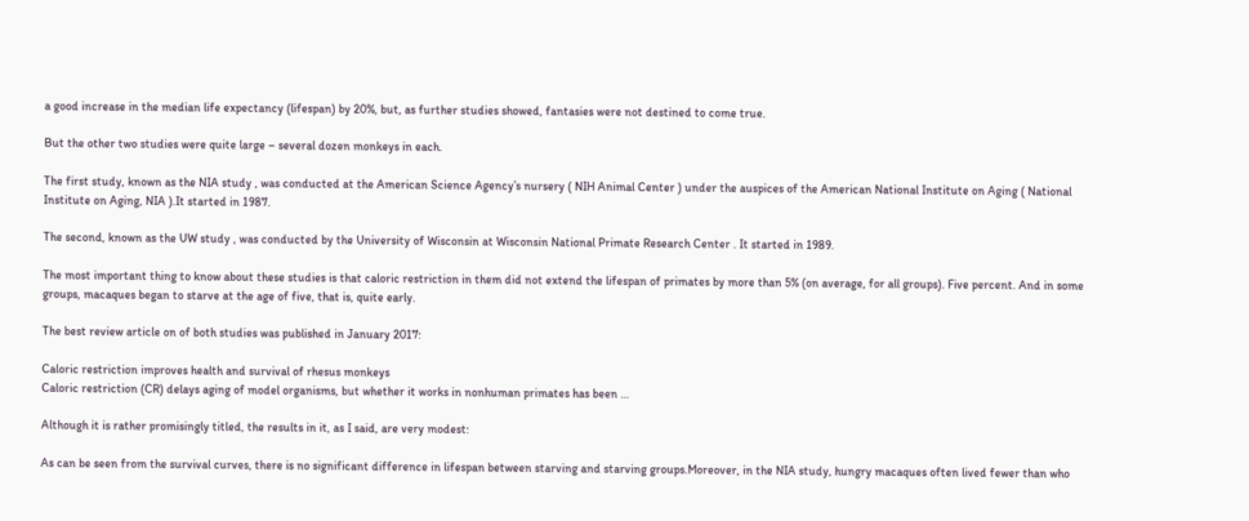a good increase in the median life expectancy (lifespan) by 20%, but, as further studies showed, fantasies were not destined to come true.

But the other two studies were quite large – several dozen monkeys in each.

The first study, known as the NIA study , was conducted at the American Science Agency’s nursery ( NIH Animal Center ) under the auspices of the American National Institute on Aging ( National Institute on Aging, NIA ).It started in 1987.

The second, known as the UW study , was conducted by the University of Wisconsin at Wisconsin National Primate Research Center . It started in 1989.

The most important thing to know about these studies is that caloric restriction in them did not extend the lifespan of primates by more than 5% (on average, for all groups). Five percent. And in some groups, macaques began to starve at the age of five, that is, quite early.

The best review article on of both studies was published in January 2017:

Caloric restriction improves health and survival of rhesus monkeys
Caloric restriction (CR) delays aging of model organisms, but whether it works in nonhuman primates has been …

Although it is rather promisingly titled, the results in it, as I said, are very modest:

As can be seen from the survival curves, there is no significant difference in lifespan between starving and starving groups.Moreover, in the NIA study, hungry macaques often lived fewer than who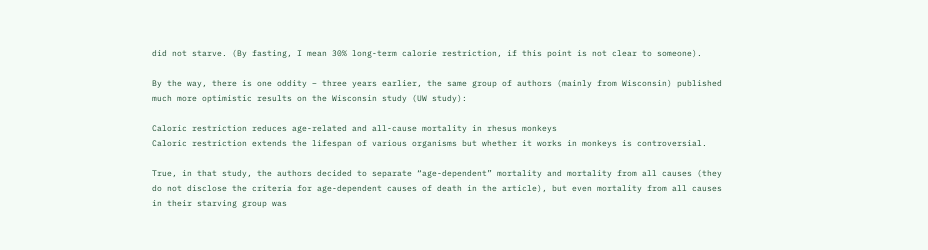did not starve. (By fasting, I mean 30% long-term calorie restriction, if this point is not clear to someone).

By the way, there is one oddity – three years earlier, the same group of authors (mainly from Wisconsin) published much more optimistic results on the Wisconsin study (UW study):

Caloric restriction reduces age-related and all-cause mortality in rhesus monkeys
Caloric restriction extends the lifespan of various organisms but whether it works in monkeys is controversial.

True, in that study, the authors decided to separate “age-dependent” mortality and mortality from all causes (they do not disclose the criteria for age-dependent causes of death in the article), but even mortality from all causes in their starving group was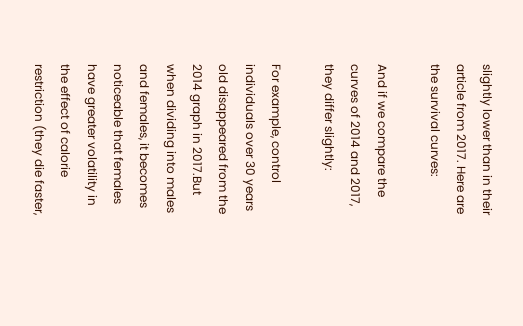slightly lower than in their article from 2017. Here are the survival curves:

And if we compare the curves of 2014 and 2017, they differ slightly:

For example, control individuals over 30 years old disappeared from the 2014 graph in 2017.But when dividing into males and females, it becomes noticeable that females have greater volatility in the effect of calorie restriction (they die faster,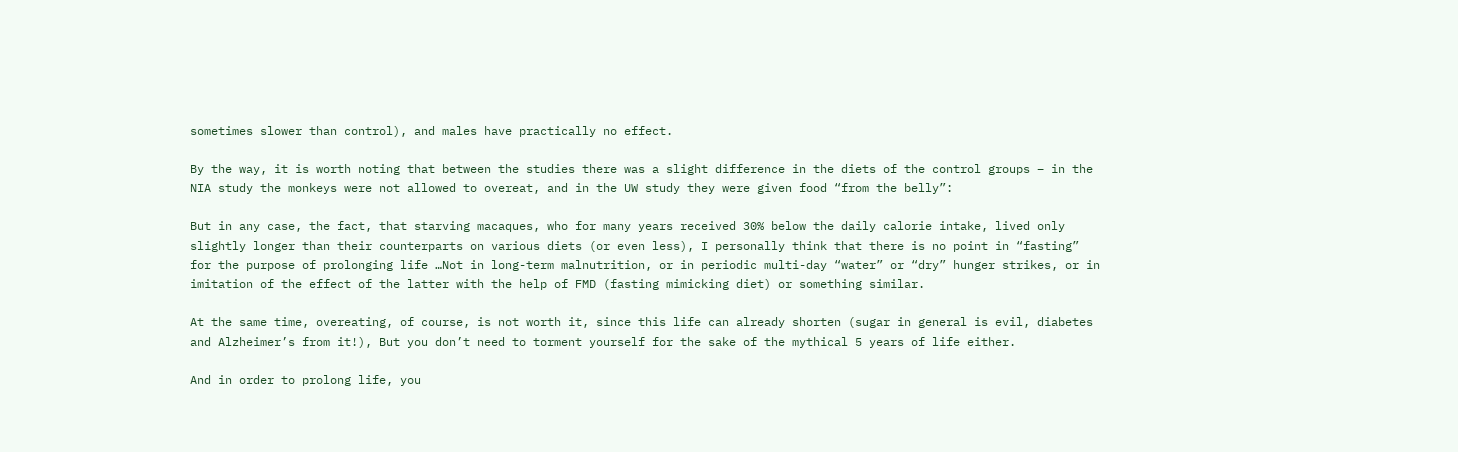sometimes slower than control), and males have practically no effect.

By the way, it is worth noting that between the studies there was a slight difference in the diets of the control groups – in the NIA study the monkeys were not allowed to overeat, and in the UW study they were given food “from the belly”:

But in any case, the fact, that starving macaques, who for many years received 30% below the daily calorie intake, lived only slightly longer than their counterparts on various diets (or even less), I personally think that there is no point in “fasting” for the purpose of prolonging life …Not in long-term malnutrition, or in periodic multi-day “water” or “dry” hunger strikes, or in imitation of the effect of the latter with the help of FMD (fasting mimicking diet) or something similar.

At the same time, overeating, of course, is not worth it, since this life can already shorten (sugar in general is evil, diabetes and Alzheimer’s from it!), But you don’t need to torment yourself for the sake of the mythical 5 years of life either.

And in order to prolong life, you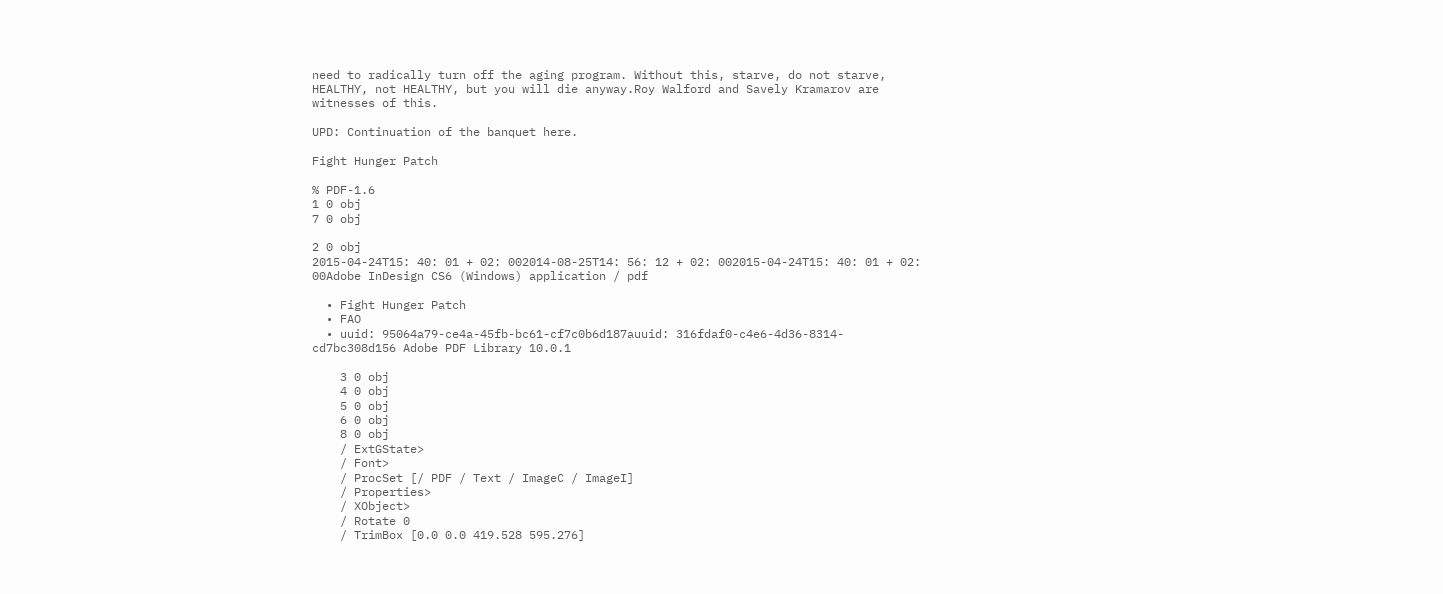need to radically turn off the aging program. Without this, starve, do not starve, HEALTHY, not HEALTHY, but you will die anyway.Roy Walford and Savely Kramarov are witnesses of this.

UPD: Continuation of the banquet here.

Fight Hunger Patch

% PDF-1.6
1 0 obj
7 0 obj

2 0 obj
2015-04-24T15: 40: 01 + 02: 002014-08-25T14: 56: 12 + 02: 002015-04-24T15: 40: 01 + 02: 00Adobe InDesign CS6 (Windows) application / pdf

  • Fight Hunger Patch
  • FAO
  • uuid: 95064a79-ce4a-45fb-bc61-cf7c0b6d187auuid: 316fdaf0-c4e6-4d36-8314-cd7bc308d156 Adobe PDF Library 10.0.1

    3 0 obj
    4 0 obj
    5 0 obj
    6 0 obj
    8 0 obj
    / ExtGState>
    / Font>
    / ProcSet [/ PDF / Text / ImageC / ImageI]
    / Properties>
    / XObject>
    / Rotate 0
    / TrimBox [0.0 0.0 419.528 595.276]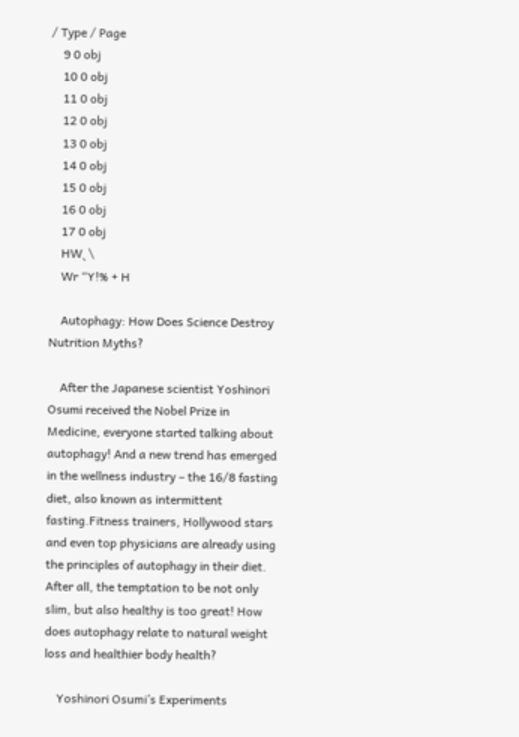/ Type / Page
    9 0 obj
    10 0 obj
    11 0 obj
    12 0 obj
    13 0 obj
    14 0 obj
    15 0 obj
    16 0 obj
    17 0 obj
    HWˎ \
    Wr “Y!% + H

    Autophagy: How Does Science Destroy Nutrition Myths?

    After the Japanese scientist Yoshinori Osumi received the Nobel Prize in Medicine, everyone started talking about autophagy! And a new trend has emerged in the wellness industry – the 16/8 fasting diet, also known as intermittent fasting.Fitness trainers, Hollywood stars and even top physicians are already using the principles of autophagy in their diet. After all, the temptation to be not only slim, but also healthy is too great! How does autophagy relate to natural weight loss and healthier body health?

    Yoshinori Osumi’s Experiments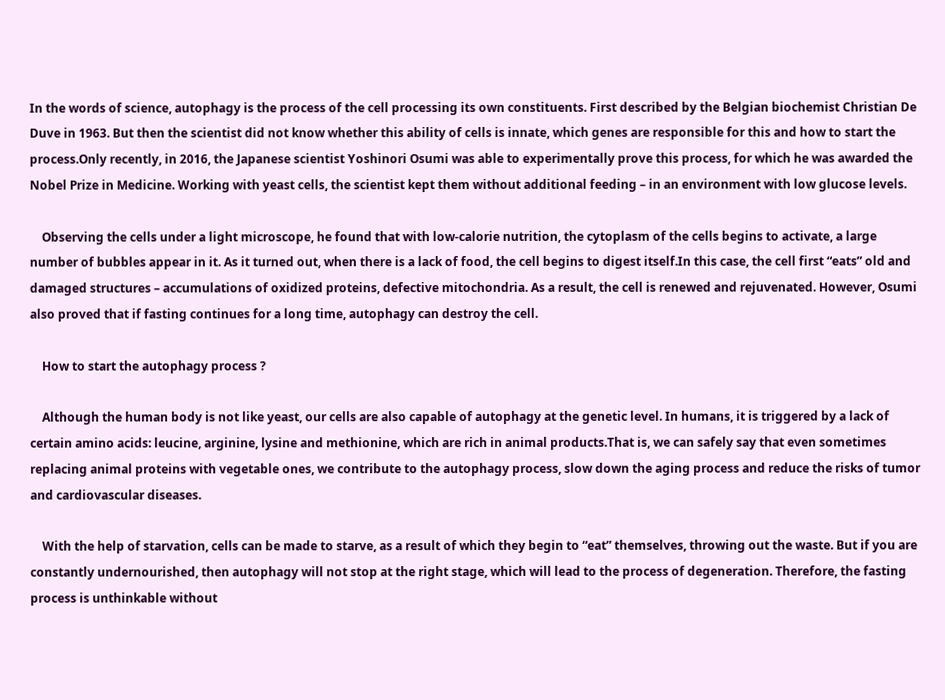In the words of science, autophagy is the process of the cell processing its own constituents. First described by the Belgian biochemist Christian De Duve in 1963. But then the scientist did not know whether this ability of cells is innate, which genes are responsible for this and how to start the process.Only recently, in 2016, the Japanese scientist Yoshinori Osumi was able to experimentally prove this process, for which he was awarded the Nobel Prize in Medicine. Working with yeast cells, the scientist kept them without additional feeding – in an environment with low glucose levels.

    Observing the cells under a light microscope, he found that with low-calorie nutrition, the cytoplasm of the cells begins to activate, a large number of bubbles appear in it. As it turned out, when there is a lack of food, the cell begins to digest itself.In this case, the cell first “eats” old and damaged structures – accumulations of oxidized proteins, defective mitochondria. As a result, the cell is renewed and rejuvenated. However, Osumi also proved that if fasting continues for a long time, autophagy can destroy the cell.

    How to start the autophagy process ?

    Although the human body is not like yeast, our cells are also capable of autophagy at the genetic level. In humans, it is triggered by a lack of certain amino acids: leucine, arginine, lysine and methionine, which are rich in animal products.That is, we can safely say that even sometimes replacing animal proteins with vegetable ones, we contribute to the autophagy process, slow down the aging process and reduce the risks of tumor and cardiovascular diseases.

    With the help of starvation, cells can be made to starve, as a result of which they begin to “eat” themselves, throwing out the waste. But if you are constantly undernourished, then autophagy will not stop at the right stage, which will lead to the process of degeneration. Therefore, the fasting process is unthinkable without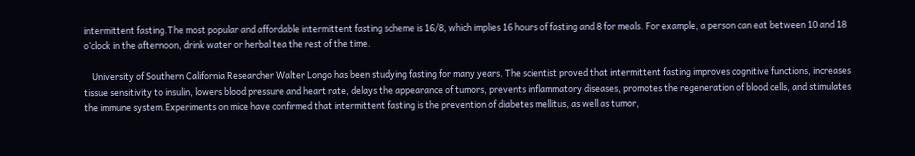intermittent fasting.The most popular and affordable intermittent fasting scheme is 16/8, which implies 16 hours of fasting and 8 for meals. For example, a person can eat between 10 and 18 o’clock in the afternoon, drink water or herbal tea the rest of the time.

    University of Southern California Researcher Walter Longo has been studying fasting for many years. The scientist proved that intermittent fasting improves cognitive functions, increases tissue sensitivity to insulin, lowers blood pressure and heart rate, delays the appearance of tumors, prevents inflammatory diseases, promotes the regeneration of blood cells, and stimulates the immune system.Experiments on mice have confirmed that intermittent fasting is the prevention of diabetes mellitus, as well as tumor,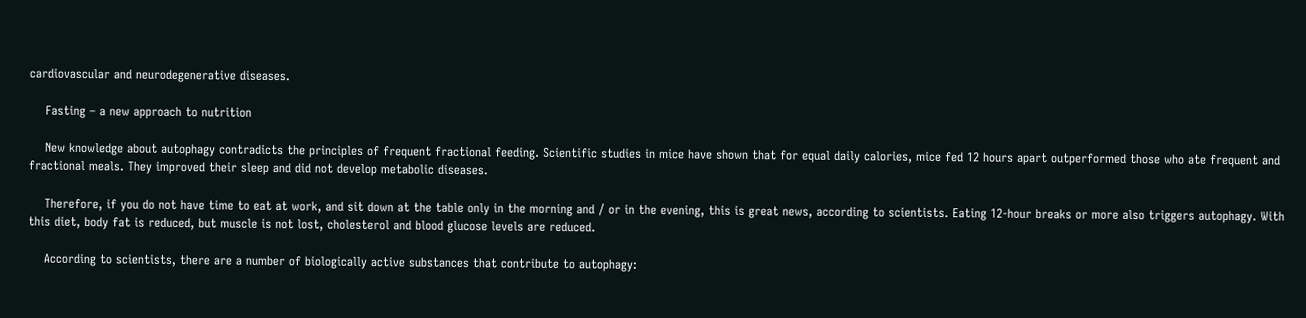cardiovascular and neurodegenerative diseases.

    Fasting – a new approach to nutrition

    New knowledge about autophagy contradicts the principles of frequent fractional feeding. Scientific studies in mice have shown that for equal daily calories, mice fed 12 hours apart outperformed those who ate frequent and fractional meals. They improved their sleep and did not develop metabolic diseases.

    Therefore, if you do not have time to eat at work, and sit down at the table only in the morning and / or in the evening, this is great news, according to scientists. Eating 12-hour breaks or more also triggers autophagy. With this diet, body fat is reduced, but muscle is not lost, cholesterol and blood glucose levels are reduced.

    According to scientists, there are a number of biologically active substances that contribute to autophagy: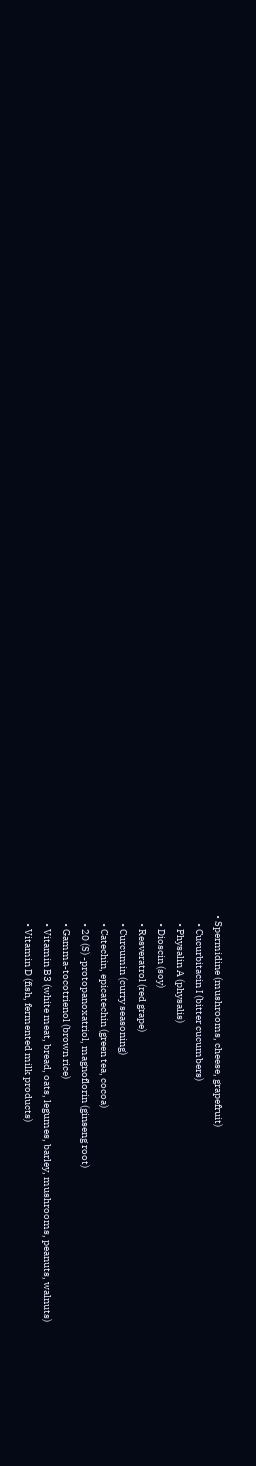• Spermidine (mushrooms, cheese, grapefruit)
    • Cucurbitacin I (bitter cucumbers)
    • Physalin A (physalis)
    • Dioscin (soy)
    • Resveratrol (red grape)
    • Curcumin (curry seasoning)
    • Catechin, epicatechin (green tea, cocoa)
    • 20 (S) -protopanoxatriol, magnoflorin (ginseng root)
    • Gamma-tocotrienol (brown rice)
    • Vitamin B3 (white meat, bread, oats, legumes, barley, mushrooms, peanuts, walnuts)
    • Vitamin D (fish, fermented milk products)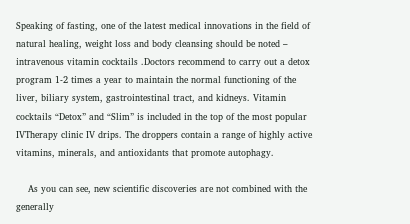Speaking of fasting, one of the latest medical innovations in the field of natural healing, weight loss and body cleansing should be noted – intravenous vitamin cocktails .Doctors recommend to carry out a detox program 1-2 times a year to maintain the normal functioning of the liver, biliary system, gastrointestinal tract, and kidneys. Vitamin cocktails “Detox” and “Slim” is included in the top of the most popular IVTherapy clinic IV drips. The droppers contain a range of highly active vitamins, minerals, and antioxidants that promote autophagy.

    As you can see, new scientific discoveries are not combined with the generally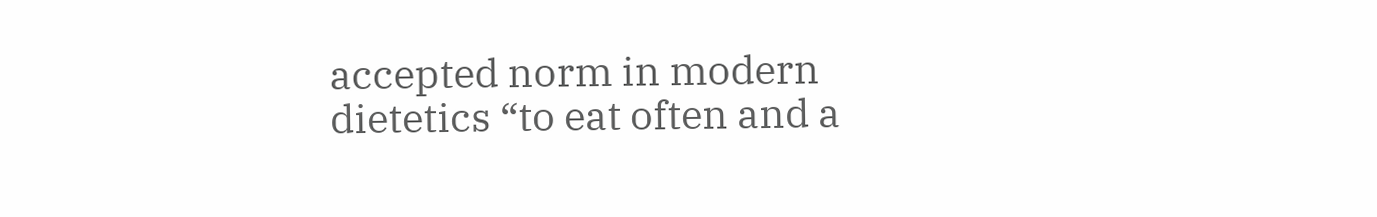accepted norm in modern dietetics “to eat often and a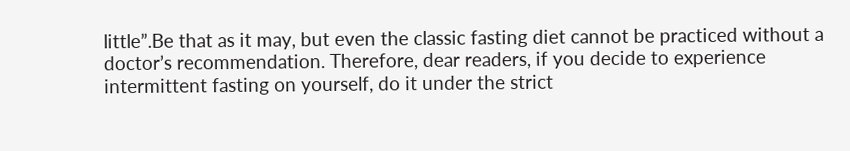little”.Be that as it may, but even the classic fasting diet cannot be practiced without a doctor’s recommendation. Therefore, dear readers, if you decide to experience intermittent fasting on yourself, do it under the strict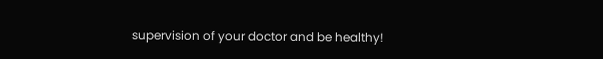supervision of your doctor and be healthy!